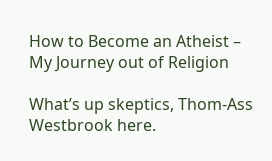How to Become an Atheist – My Journey out of Religion

What’s up skeptics, Thom-Ass Westbrook here.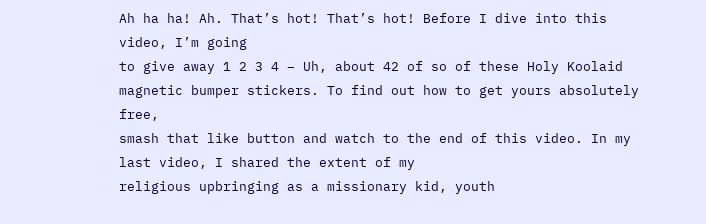Ah ha ha! Ah. That’s hot! That’s hot! Before I dive into this video, I’m going
to give away 1 2 3 4 – Uh, about 42 of so of these Holy Koolaid magnetic bumper stickers. To find out how to get yours absolutely free,
smash that like button and watch to the end of this video. In my last video, I shared the extent of my
religious upbringing as a missionary kid, youth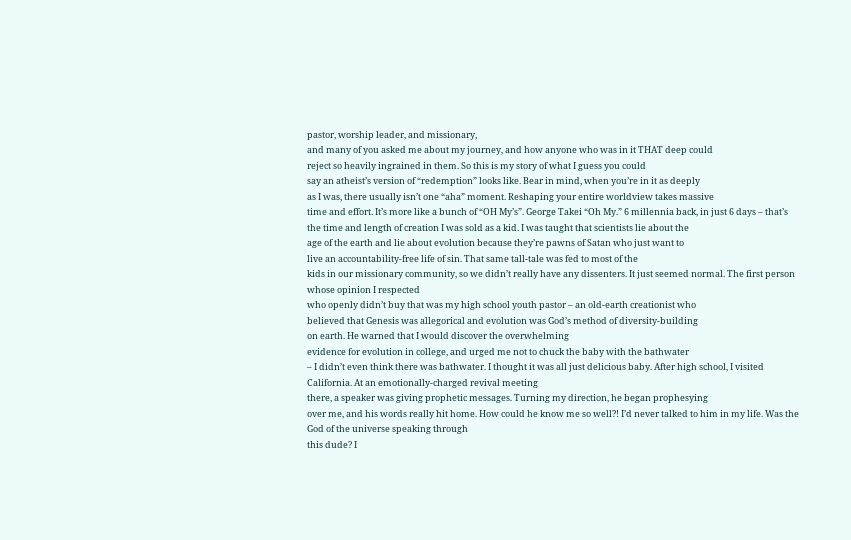pastor, worship leader, and missionary,
and many of you asked me about my journey, and how anyone who was in it THAT deep could
reject so heavily ingrained in them. So this is my story of what I guess you could
say an atheist’s version of “redemption” looks like. Bear in mind, when you’re in it as deeply
as I was, there usually isn’t one “aha” moment. Reshaping your entire worldview takes massive
time and effort. It’s more like a bunch of “OH My’s”. George Takei “Oh My.” 6 millennia back, in just 6 days – that’s
the time and length of creation I was sold as a kid. I was taught that scientists lie about the
age of the earth and lie about evolution because they’re pawns of Satan who just want to
live an accountability-free life of sin. That same tall-tale was fed to most of the
kids in our missionary community, so we didn’t really have any dissenters. It just seemed normal. The first person whose opinion I respected
who openly didn’t buy that was my high school youth pastor – an old-earth creationist who
believed that Genesis was allegorical and evolution was God’s method of diversity-building
on earth. He warned that I would discover the overwhelming
evidence for evolution in college, and urged me not to chuck the baby with the bathwater
– I didn’t even think there was bathwater. I thought it was all just delicious baby. After high school, I visited California. At an emotionally-charged revival meeting
there, a speaker was giving prophetic messages. Turning my direction, he began prophesying
over me, and his words really hit home. How could he know me so well?! I’d never talked to him in my life. Was the God of the universe speaking through
this dude? I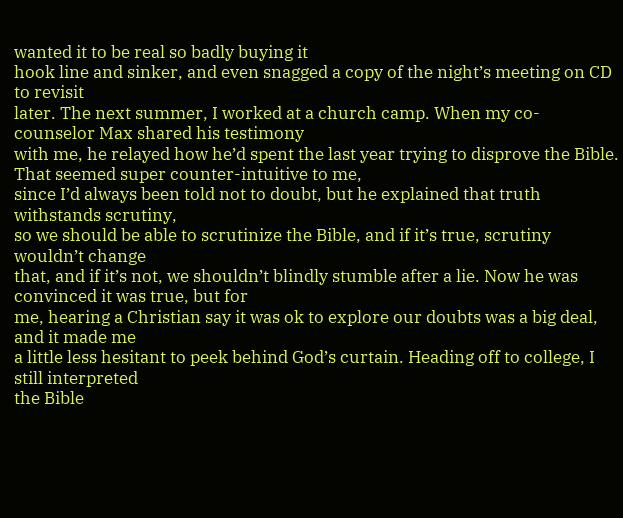wanted it to be real so badly buying it
hook line and sinker, and even snagged a copy of the night’s meeting on CD to revisit
later. The next summer, I worked at a church camp. When my co-counselor Max shared his testimony
with me, he relayed how he’d spent the last year trying to disprove the Bible. That seemed super counter-intuitive to me,
since I’d always been told not to doubt, but he explained that truth withstands scrutiny,
so we should be able to scrutinize the Bible, and if it’s true, scrutiny wouldn’t change
that, and if it’s not, we shouldn’t blindly stumble after a lie. Now he was convinced it was true, but for
me, hearing a Christian say it was ok to explore our doubts was a big deal, and it made me
a little less hesitant to peek behind God’s curtain. Heading off to college, I still interpreted
the Bible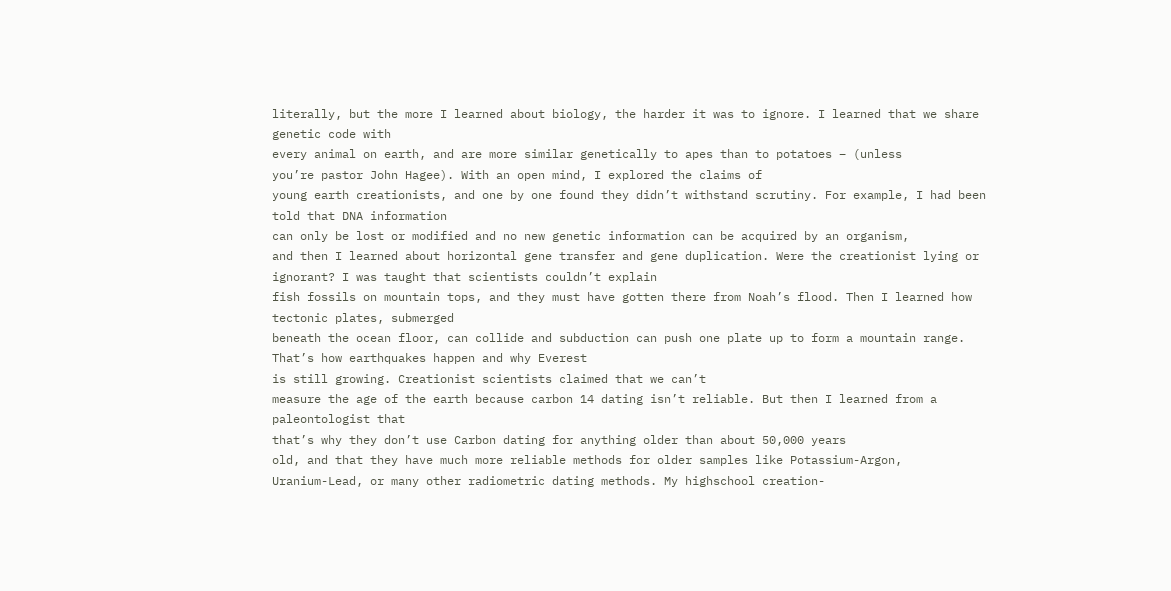literally, but the more I learned about biology, the harder it was to ignore. I learned that we share genetic code with
every animal on earth, and are more similar genetically to apes than to potatoes – (unless
you’re pastor John Hagee). With an open mind, I explored the claims of
young earth creationists, and one by one found they didn’t withstand scrutiny. For example, I had been told that DNA information
can only be lost or modified and no new genetic information can be acquired by an organism,
and then I learned about horizontal gene transfer and gene duplication. Were the creationist lying or ignorant? I was taught that scientists couldn’t explain
fish fossils on mountain tops, and they must have gotten there from Noah’s flood. Then I learned how tectonic plates, submerged
beneath the ocean floor, can collide and subduction can push one plate up to form a mountain range. That’s how earthquakes happen and why Everest
is still growing. Creationist scientists claimed that we can’t
measure the age of the earth because carbon 14 dating isn’t reliable. But then I learned from a paleontologist that
that’s why they don’t use Carbon dating for anything older than about 50,000 years
old, and that they have much more reliable methods for older samples like Potassium-Argon,
Uranium-Lead, or many other radiometric dating methods. My highschool creation-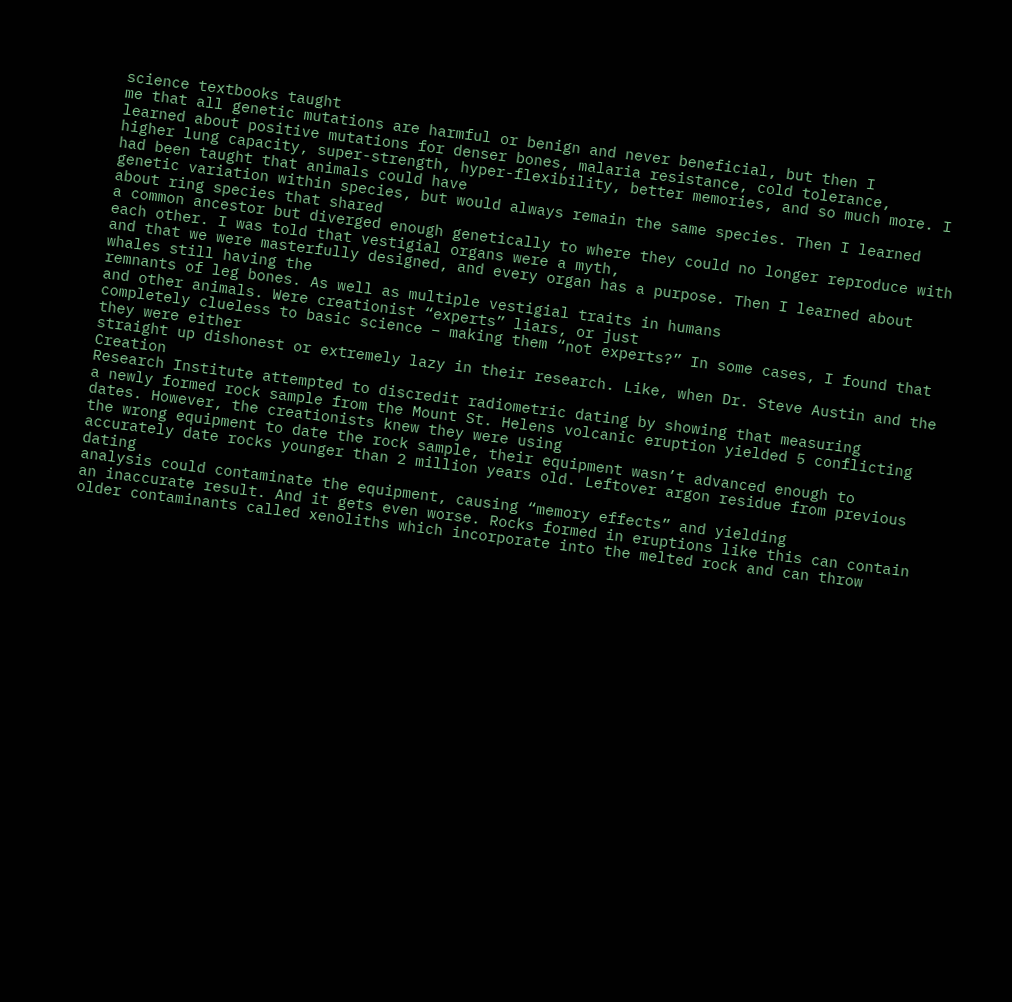science textbooks taught
me that all genetic mutations are harmful or benign and never beneficial, but then I
learned about positive mutations for denser bones, malaria resistance, cold tolerance,
higher lung capacity, super-strength, hyper-flexibility, better memories, and so much more. I had been taught that animals could have
genetic variation within species, but would always remain the same species. Then I learned about ring species that shared
a common ancestor but diverged enough genetically to where they could no longer reproduce with
each other. I was told that vestigial organs were a myth,
and that we were masterfully designed, and every organ has a purpose. Then I learned about whales still having the
remnants of leg bones. As well as multiple vestigial traits in humans
and other animals. Were creationist “experts” liars, or just
completely clueless to basic science – making them “not experts?” In some cases, I found that they were either
straight up dishonest or extremely lazy in their research. Like, when Dr. Steve Austin and the Creation
Research Institute attempted to discredit radiometric dating by showing that measuring
a newly formed rock sample from the Mount St. Helens volcanic eruption yielded 5 conflicting
dates. However, the creationists knew they were using
the wrong equipment to date the rock sample, their equipment wasn’t advanced enough to
accurately date rocks younger than 2 million years old. Leftover argon residue from previous dating
analysis could contaminate the equipment, causing “memory effects” and yielding
an inaccurate result. And it gets even worse. Rocks formed in eruptions like this can contain
older contaminants called xenoliths which incorporate into the melted rock and can throw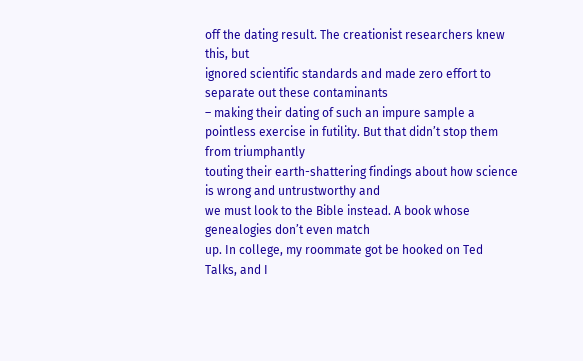off the dating result. The creationist researchers knew this, but
ignored scientific standards and made zero effort to separate out these contaminants
– making their dating of such an impure sample a pointless exercise in futility. But that didn’t stop them from triumphantly
touting their earth-shattering findings about how science is wrong and untrustworthy and
we must look to the Bible instead. A book whose genealogies don’t even match
up. In college, my roommate got be hooked on Ted
Talks, and I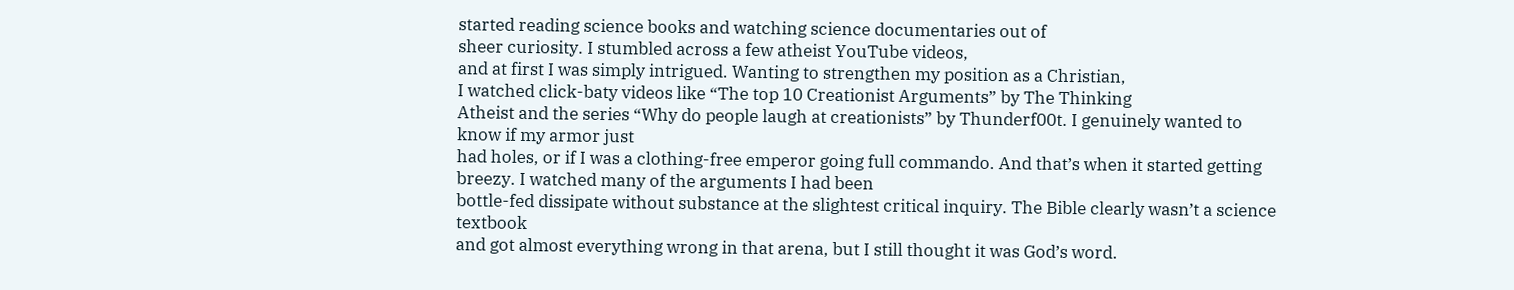started reading science books and watching science documentaries out of
sheer curiosity. I stumbled across a few atheist YouTube videos,
and at first I was simply intrigued. Wanting to strengthen my position as a Christian,
I watched click-baty videos like “The top 10 Creationist Arguments” by The Thinking
Atheist and the series “Why do people laugh at creationists” by Thunderf00t. I genuinely wanted to know if my armor just
had holes, or if I was a clothing-free emperor going full commando. And that’s when it started getting breezy. I watched many of the arguments I had been
bottle-fed dissipate without substance at the slightest critical inquiry. The Bible clearly wasn’t a science textbook
and got almost everything wrong in that arena, but I still thought it was God’s word.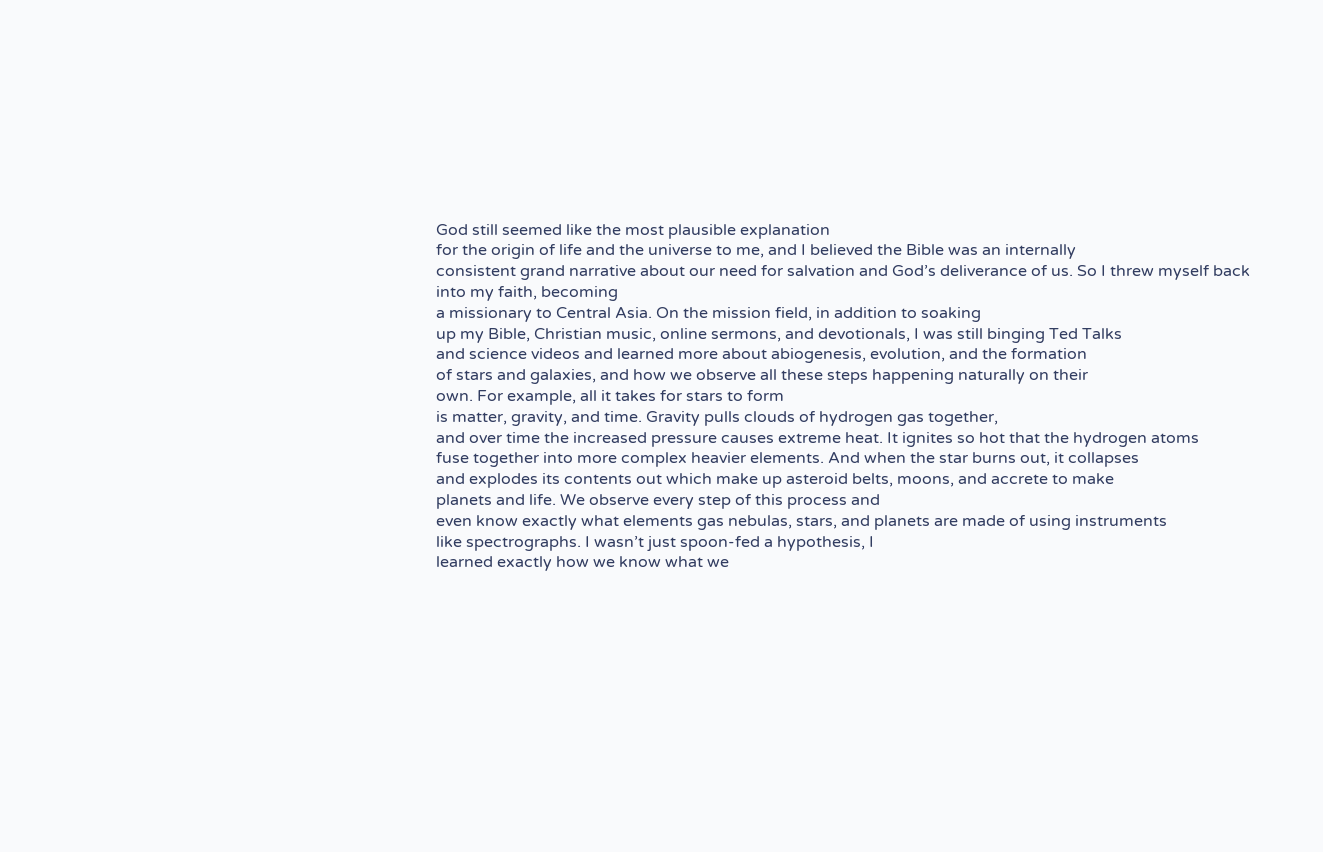God still seemed like the most plausible explanation
for the origin of life and the universe to me, and I believed the Bible was an internally
consistent grand narrative about our need for salvation and God’s deliverance of us. So I threw myself back into my faith, becoming
a missionary to Central Asia. On the mission field, in addition to soaking
up my Bible, Christian music, online sermons, and devotionals, I was still binging Ted Talks
and science videos and learned more about abiogenesis, evolution, and the formation
of stars and galaxies, and how we observe all these steps happening naturally on their
own. For example, all it takes for stars to form
is matter, gravity, and time. Gravity pulls clouds of hydrogen gas together,
and over time the increased pressure causes extreme heat. It ignites so hot that the hydrogen atoms
fuse together into more complex heavier elements. And when the star burns out, it collapses
and explodes its contents out which make up asteroid belts, moons, and accrete to make
planets and life. We observe every step of this process and
even know exactly what elements gas nebulas, stars, and planets are made of using instruments
like spectrographs. I wasn’t just spoon-fed a hypothesis, I
learned exactly how we know what we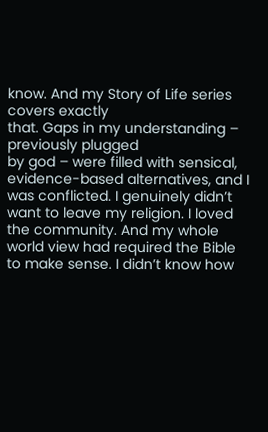know. And my Story of Life series covers exactly
that. Gaps in my understanding – previously plugged
by god – were filled with sensical, evidence-based alternatives, and I was conflicted. I genuinely didn’t want to leave my religion. I loved the community. And my whole world view had required the Bible
to make sense. I didn’t know how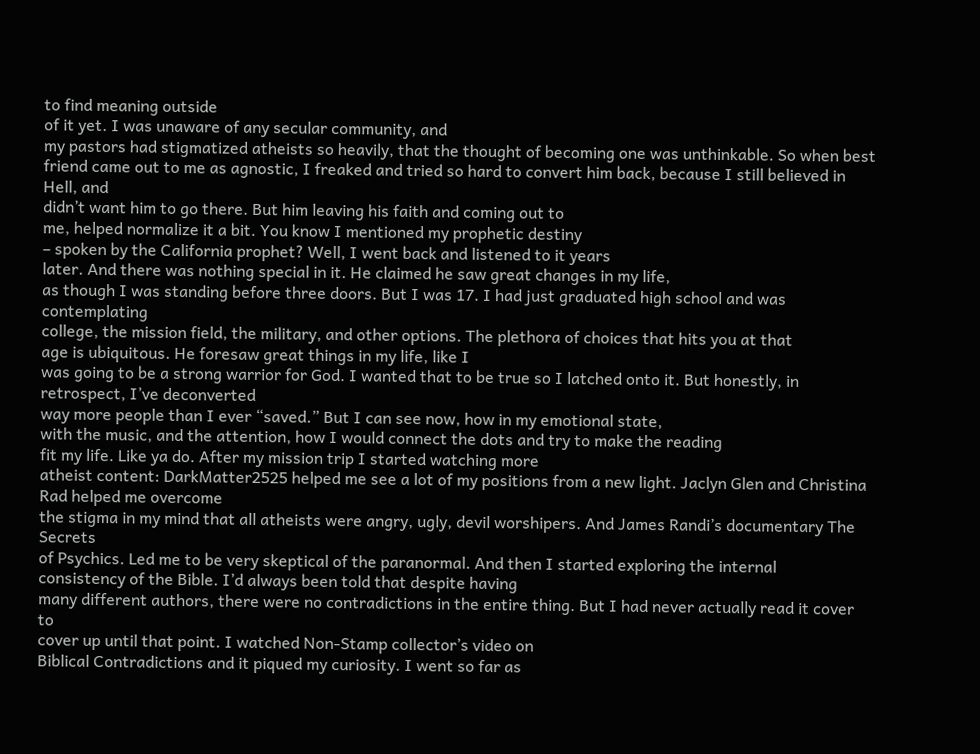to find meaning outside
of it yet. I was unaware of any secular community, and
my pastors had stigmatized atheists so heavily, that the thought of becoming one was unthinkable. So when best friend came out to me as agnostic, I freaked and tried so hard to convert him back, because I still believed in Hell, and
didn’t want him to go there. But him leaving his faith and coming out to
me, helped normalize it a bit. You know I mentioned my prophetic destiny
– spoken by the California prophet? Well, I went back and listened to it years
later. And there was nothing special in it. He claimed he saw great changes in my life,
as though I was standing before three doors. But I was 17. I had just graduated high school and was contemplating
college, the mission field, the military, and other options. The plethora of choices that hits you at that
age is ubiquitous. He foresaw great things in my life, like I
was going to be a strong warrior for God. I wanted that to be true so I latched onto it. But honestly, in retrospect, I’ve deconverted
way more people than I ever “saved.” But I can see now, how in my emotional state,
with the music, and the attention, how I would connect the dots and try to make the reading
fit my life. Like ya do. After my mission trip I started watching more
atheist content: DarkMatter2525 helped me see a lot of my positions from a new light. Jaclyn Glen and Christina Rad helped me overcome
the stigma in my mind that all atheists were angry, ugly, devil worshipers. And James Randi’s documentary The Secrets
of Psychics. Led me to be very skeptical of the paranormal. And then I started exploring the internal
consistency of the Bible. I’d always been told that despite having
many different authors, there were no contradictions in the entire thing. But I had never actually read it cover to
cover up until that point. I watched Non-Stamp collector’s video on
Biblical Contradictions and it piqued my curiosity. I went so far as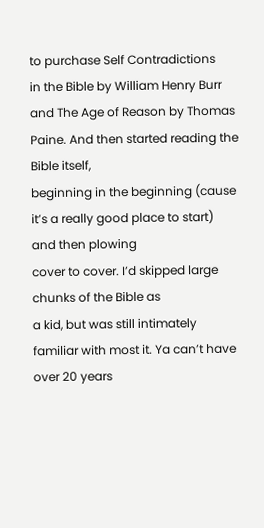to purchase Self Contradictions
in the Bible by William Henry Burr and The Age of Reason by Thomas Paine. And then started reading the Bible itself,
beginning in the beginning (cause it’s a really good place to start) and then plowing
cover to cover. I’d skipped large chunks of the Bible as
a kid, but was still intimately familiar with most it. Ya can’t have over 20 years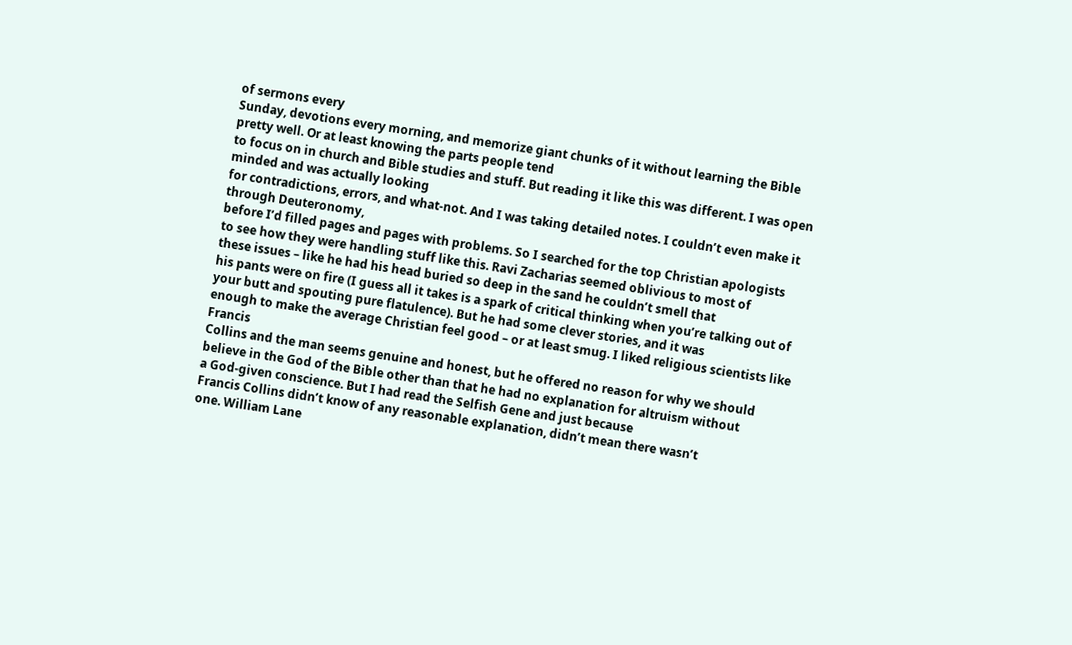of sermons every
Sunday, devotions every morning, and memorize giant chunks of it without learning the Bible
pretty well. Or at least knowing the parts people tend
to focus on in church and Bible studies and stuff. But reading it like this was different. I was open minded and was actually looking
for contradictions, errors, and what-not. And I was taking detailed notes. I couldn’t even make it through Deuteronomy,
before I’d filled pages and pages with problems. So I searched for the top Christian apologists
to see how they were handling stuff like this. Ravi Zacharias seemed oblivious to most of
these issues – like he had his head buried so deep in the sand he couldn’t smell that
his pants were on fire (I guess all it takes is a spark of critical thinking when you’re talking out of your butt and spouting pure flatulence). But he had some clever stories, and it was
enough to make the average Christian feel good – or at least smug. I liked religious scientists like Francis
Collins and the man seems genuine and honest, but he offered no reason for why we should
believe in the God of the Bible other than that he had no explanation for altruism without
a God-given conscience. But I had read the Selfish Gene and just because
Francis Collins didn’t know of any reasonable explanation, didn’t mean there wasn’t
one. William Lane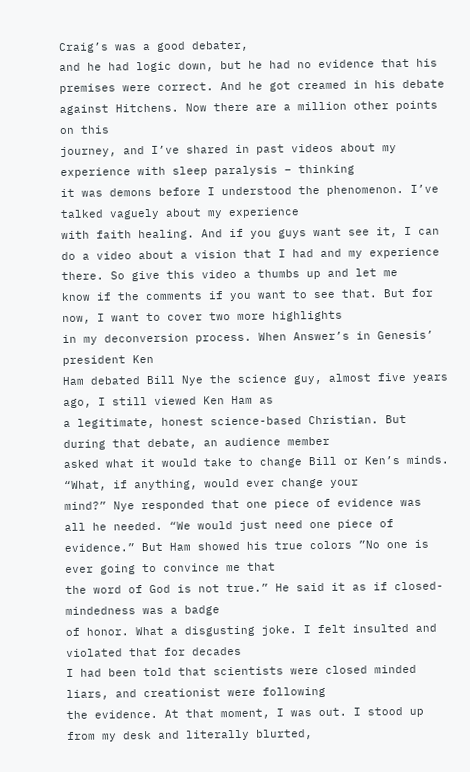Craig’s was a good debater,
and he had logic down, but he had no evidence that his premises were correct. And he got creamed in his debate against Hitchens. Now there are a million other points on this
journey, and I’ve shared in past videos about my experience with sleep paralysis – thinking
it was demons before I understood the phenomenon. I’ve talked vaguely about my experience
with faith healing. And if you guys want see it, I can do a video about a vision that I had and my experience there. So give this video a thumbs up and let me
know if the comments if you want to see that. But for now, I want to cover two more highlights
in my deconversion process. When Answer’s in Genesis’ president Ken
Ham debated Bill Nye the science guy, almost five years ago, I still viewed Ken Ham as
a legitimate, honest science-based Christian. But during that debate, an audience member
asked what it would take to change Bill or Ken’s minds. “What, if anything, would ever change your
mind?” Nye responded that one piece of evidence was
all he needed. “We would just need one piece of evidence.” But Ham showed his true colors ”No one is ever going to convince me that
the word of God is not true.” He said it as if closed-mindedness was a badge
of honor. What a disgusting joke. I felt insulted and violated that for decades
I had been told that scientists were closed minded liars, and creationist were following
the evidence. At that moment, I was out. I stood up from my desk and literally blurted,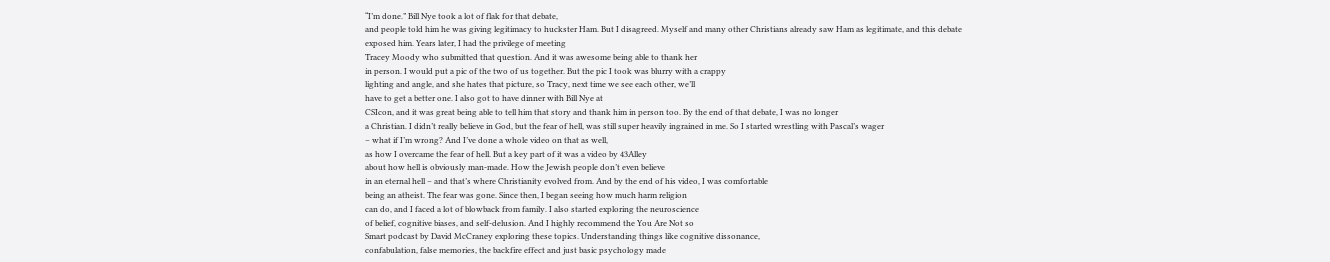“I’m done.” Bill Nye took a lot of flak for that debate,
and people told him he was giving legitimacy to huckster Ham. But I disagreed. Myself and many other Christians already saw Ham as legitimate, and this debate exposed him. Years later, I had the privilege of meeting
Tracey Moody who submitted that question. And it was awesome being able to thank her
in person. I would put a pic of the two of us together. But the pic I took was blurry with a crappy
lighting and angle, and she hates that picture, so Tracy, next time we see each other, we’ll
have to get a better one. I also got to have dinner with Bill Nye at
CSIcon, and it was great being able to tell him that story and thank him in person too. By the end of that debate, I was no longer
a Christian. I didn’t really believe in God, but the fear of hell, was still super heavily ingrained in me. So I started wrestling with Pascal’s wager
– what if I’m wrong? And I’ve done a whole video on that as well,
as how I overcame the fear of hell. But a key part of it was a video by 43Alley
about how hell is obviously man-made. How the Jewish people don’t even believe
in an eternal hell – and that’s where Christianity evolved from. And by the end of his video, I was comfortable
being an atheist. The fear was gone. Since then, I began seeing how much harm religion
can do, and I faced a lot of blowback from family. I also started exploring the neuroscience
of belief, cognitive biases, and self-delusion. And I highly recommend the You Are Not so
Smart podcast by David McCraney exploring these topics. Understanding things like cognitive dissonance,
confabulation, false memories, the backfire effect and just basic psychology made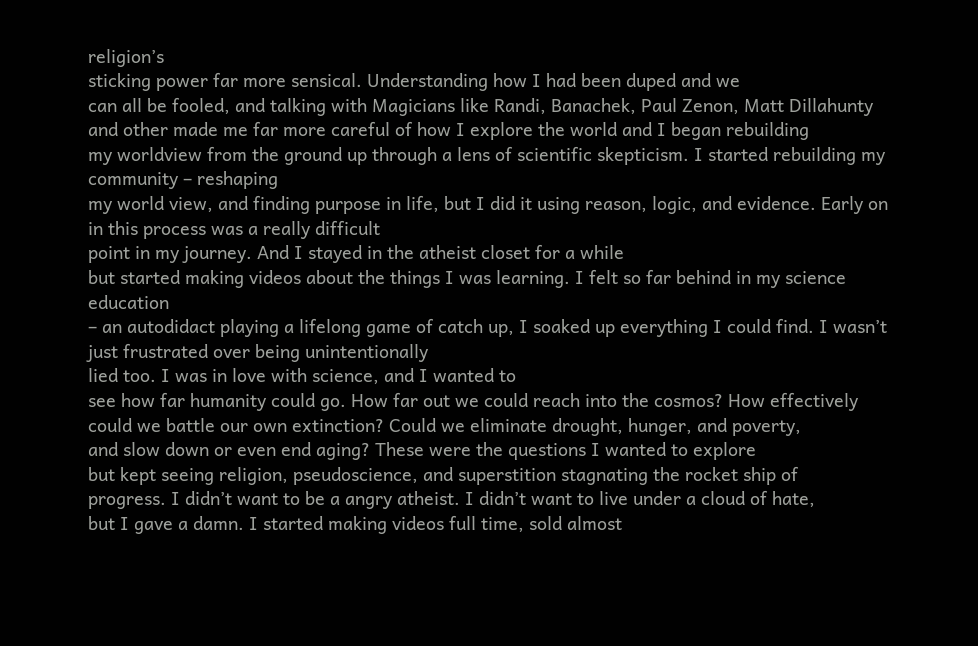religion’s
sticking power far more sensical. Understanding how I had been duped and we
can all be fooled, and talking with Magicians like Randi, Banachek, Paul Zenon, Matt Dillahunty
and other made me far more careful of how I explore the world and I began rebuilding
my worldview from the ground up through a lens of scientific skepticism. I started rebuilding my community – reshaping
my world view, and finding purpose in life, but I did it using reason, logic, and evidence. Early on in this process was a really difficult
point in my journey. And I stayed in the atheist closet for a while
but started making videos about the things I was learning. I felt so far behind in my science education
– an autodidact playing a lifelong game of catch up, I soaked up everything I could find. I wasn’t just frustrated over being unintentionally
lied too. I was in love with science, and I wanted to
see how far humanity could go. How far out we could reach into the cosmos? How effectively could we battle our own extinction? Could we eliminate drought, hunger, and poverty,
and slow down or even end aging? These were the questions I wanted to explore
but kept seeing religion, pseudoscience, and superstition stagnating the rocket ship of
progress. I didn’t want to be a angry atheist. I didn’t want to live under a cloud of hate,
but I gave a damn. I started making videos full time, sold almost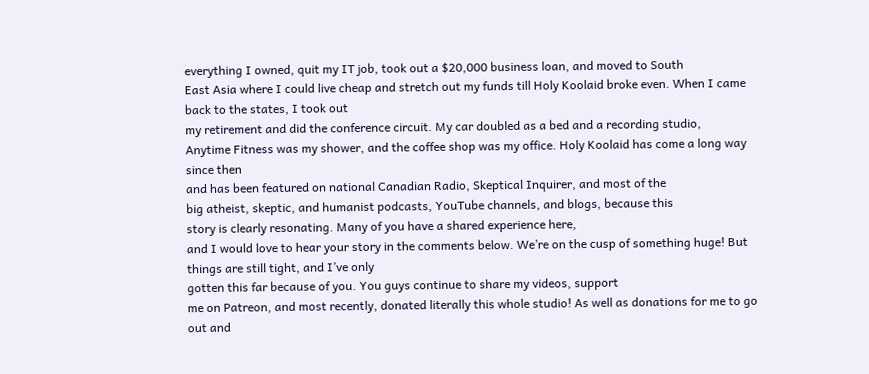everything I owned, quit my IT job, took out a $20,000 business loan, and moved to South
East Asia where I could live cheap and stretch out my funds till Holy Koolaid broke even. When I came back to the states, I took out
my retirement and did the conference circuit. My car doubled as a bed and a recording studio,
Anytime Fitness was my shower, and the coffee shop was my office. Holy Koolaid has come a long way since then
and has been featured on national Canadian Radio, Skeptical Inquirer, and most of the
big atheist, skeptic, and humanist podcasts, YouTube channels, and blogs, because this
story is clearly resonating. Many of you have a shared experience here,
and I would love to hear your story in the comments below. We’re on the cusp of something huge! But things are still tight, and I’ve only
gotten this far because of you. You guys continue to share my videos, support
me on Patreon, and most recently, donated literally this whole studio! As well as donations for me to go out and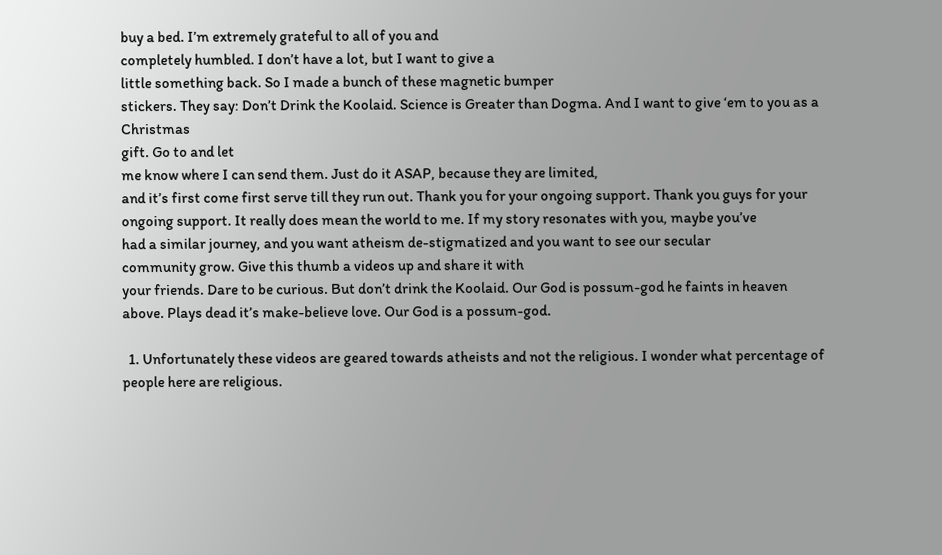buy a bed. I’m extremely grateful to all of you and
completely humbled. I don’t have a lot, but I want to give a
little something back. So I made a bunch of these magnetic bumper
stickers. They say: Don’t Drink the Koolaid. Science is Greater than Dogma. And I want to give ‘em to you as a Christmas
gift. Go to and let
me know where I can send them. Just do it ASAP, because they are limited,
and it’s first come first serve till they run out. Thank you for your ongoing support. Thank you guys for your ongoing support. It really does mean the world to me. If my story resonates with you, maybe you’ve
had a similar journey, and you want atheism de-stigmatized and you want to see our secular
community grow. Give this thumb a videos up and share it with
your friends. Dare to be curious. But don’t drink the Koolaid. Our God is possum-god he faints in heaven
above. Plays dead it’s make-believe love. Our God is a possum-god.

  1. Unfortunately these videos are geared towards atheists and not the religious. I wonder what percentage of people here are religious.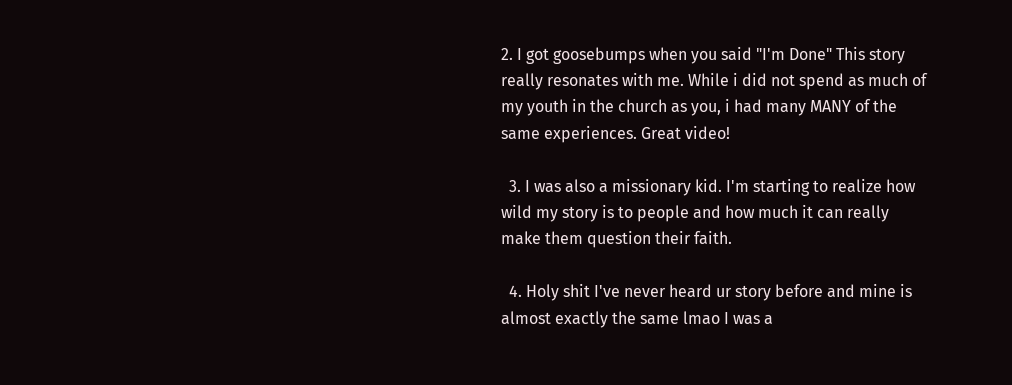2. I got goosebumps when you said "I'm Done" This story really resonates with me. While i did not spend as much of my youth in the church as you, i had many MANY of the same experiences. Great video!

  3. I was also a missionary kid. I'm starting to realize how wild my story is to people and how much it can really make them question their faith.

  4. Holy shit I've never heard ur story before and mine is almost exactly the same lmao I was a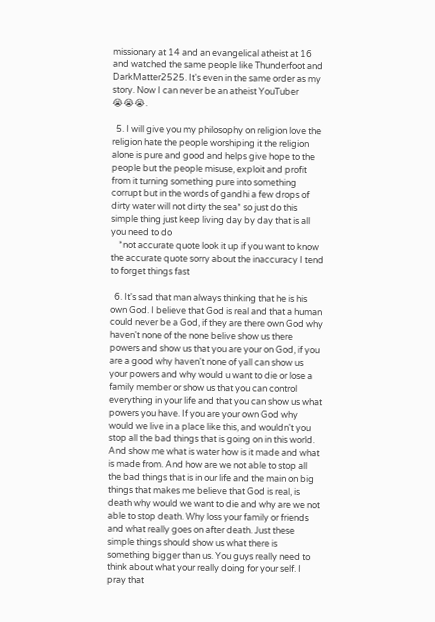missionary at 14 and an evangelical atheist at 16 and watched the same people like Thunderfoot and DarkMatter2525. It's even in the same order as my story. Now I can never be an atheist YouTuber 😭😭😭.

  5. I will give you my philosophy on religion love the religion hate the people worshiping it the religion alone is pure and good and helps give hope to the people but the people misuse, exploit and profit from it turning something pure into something corrupt but in the words of gandhi a few drops of dirty water will not dirty the sea* so just do this simple thing just keep living day by day that is all you need to do
    *not accurate quote look it up if you want to know the accurate quote sorry about the inaccuracy I tend to forget things fast

  6. It's sad that man always thinking that he is his own God. I believe that God is real and that a human could never be a God, if they are there own God why haven't none of the none belive show us there powers and show us that you are your on God, if you are a good why haven't none of yall can show us your powers and why would u want to die or lose a family member or show us that you can control everything in your life and that you can show us what powers you have. If you are your own God why would we live in a place like this, and wouldn't you stop all the bad things that is going on in this world. And show me what is water how is it made and what is made from. And how are we not able to stop all the bad things that is in our life and the main on big things that makes me believe that God is real, is death why would we want to die and why are we not able to stop death. Why loss your family or friends and what really goes on after death. Just these simple things should show us what there is something bigger than us. You guys really need to think about what your really doing for your self. I pray that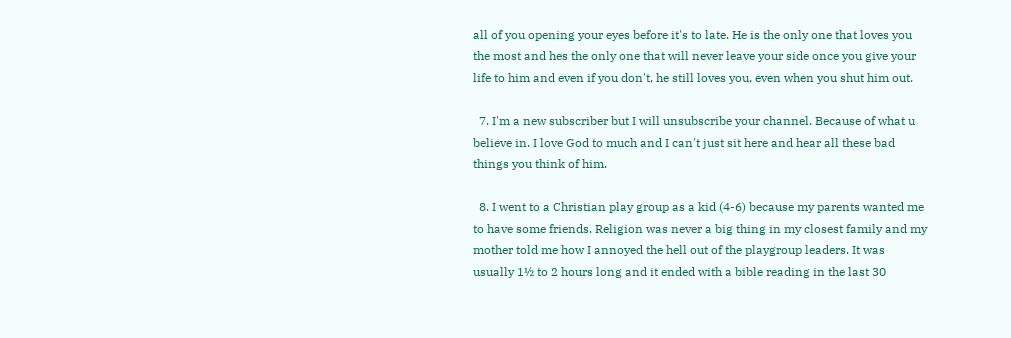all of you opening your eyes before it's to late. He is the only one that loves you the most and hes the only one that will never leave your side once you give your life to him and even if you don't, he still loves you, even when you shut him out.

  7. I'm a new subscriber but I will unsubscribe your channel. Because of what u believe in. I love God to much and I can't just sit here and hear all these bad things you think of him.

  8. I went to a Christian play group as a kid (4-6) because my parents wanted me to have some friends. Religion was never a big thing in my closest family and my mother told me how I annoyed the hell out of the playgroup leaders. It was usually 1½ to 2 hours long and it ended with a bible reading in the last 30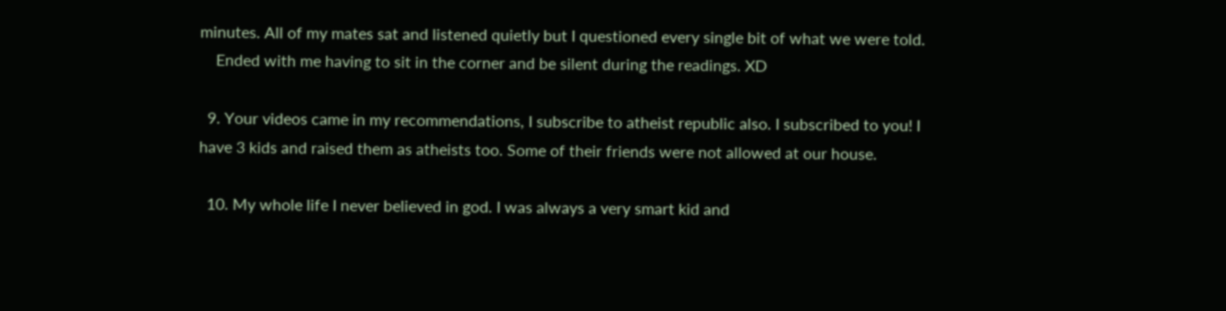minutes. All of my mates sat and listened quietly but I questioned every single bit of what we were told.
    Ended with me having to sit in the corner and be silent during the readings. XD

  9. Your videos came in my recommendations, I subscribe to atheist republic also. I subscribed to you! I have 3 kids and raised them as atheists too. Some of their friends were not allowed at our house.

  10. My whole life I never believed in god. I was always a very smart kid and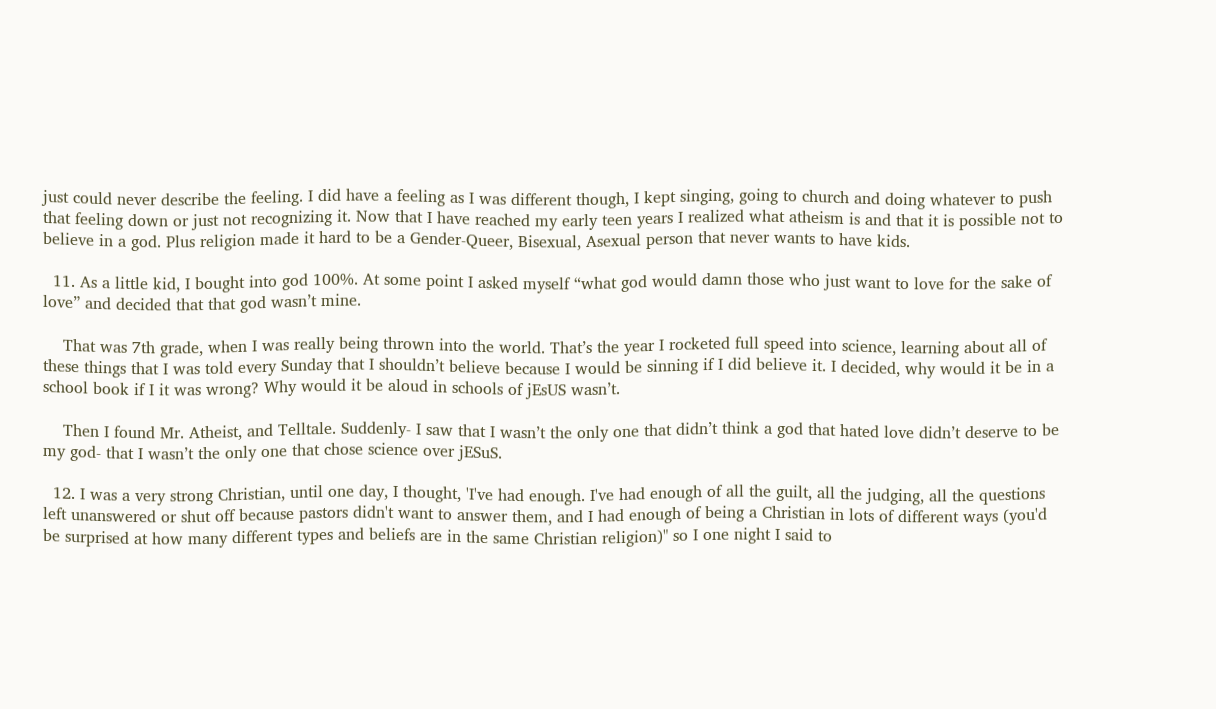just could never describe the feeling. I did have a feeling as I was different though, I kept singing, going to church and doing whatever to push that feeling down or just not recognizing it. Now that I have reached my early teen years I realized what atheism is and that it is possible not to believe in a god. Plus religion made it hard to be a Gender-Queer, Bisexual, Asexual person that never wants to have kids.

  11. As a little kid, I bought into god 100%. At some point I asked myself “what god would damn those who just want to love for the sake of love” and decided that that god wasn’t mine.

    That was 7th grade, when I was really being thrown into the world. That’s the year I rocketed full speed into science, learning about all of these things that I was told every Sunday that I shouldn’t believe because I would be sinning if I did believe it. I decided, why would it be in a school book if I it was wrong? Why would it be aloud in schools of jEsUS wasn’t.

    Then I found Mr. Atheist, and Telltale. Suddenly- I saw that I wasn’t the only one that didn’t think a god that hated love didn’t deserve to be my god- that I wasn’t the only one that chose science over jESuS.

  12. I was a very strong Christian, until one day, I thought, 'I've had enough. I've had enough of all the guilt, all the judging, all the questions left unanswered or shut off because pastors didn't want to answer them, and I had enough of being a Christian in lots of different ways (you'd be surprised at how many different types and beliefs are in the same Christian religion)" so I one night I said to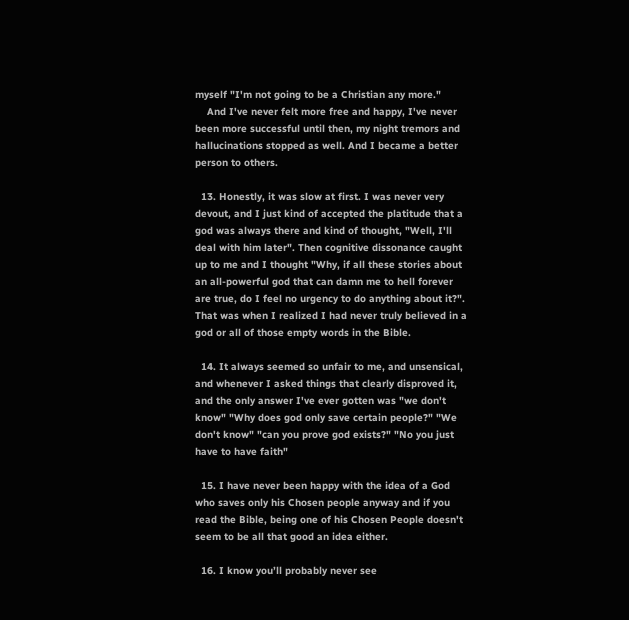myself "I'm not going to be a Christian any more."
    And I've never felt more free and happy, I've never been more successful until then, my night tremors and hallucinations stopped as well. And I became a better person to others.

  13. Honestly, it was slow at first. I was never very devout, and I just kind of accepted the platitude that a god was always there and kind of thought, "Well, I'll deal with him later". Then cognitive dissonance caught up to me and I thought "Why, if all these stories about an all-powerful god that can damn me to hell forever are true, do I feel no urgency to do anything about it?". That was when I realized I had never truly believed in a god or all of those empty words in the Bible.

  14. It always seemed so unfair to me, and unsensical, and whenever I asked things that clearly disproved it, and the only answer I've ever gotten was "we don't know" "Why does god only save certain people?" "We don't know" "can you prove god exists?" "No you just have to have faith"

  15. I have never been happy with the idea of a God who saves only his Chosen people anyway and if you read the Bible, being one of his Chosen People doesn't seem to be all that good an idea either.

  16. I know you’ll probably never see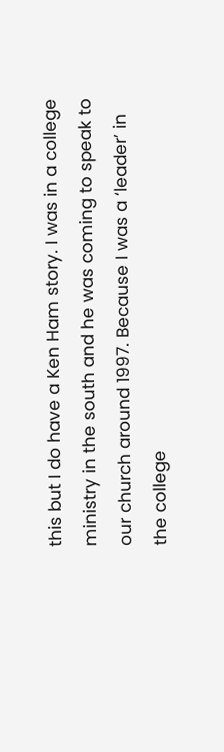this but I do have a Ken Ham story. I was in a college ministry in the south and he was coming to speak to our church around 1997. Because I was a ‘leader’ in the college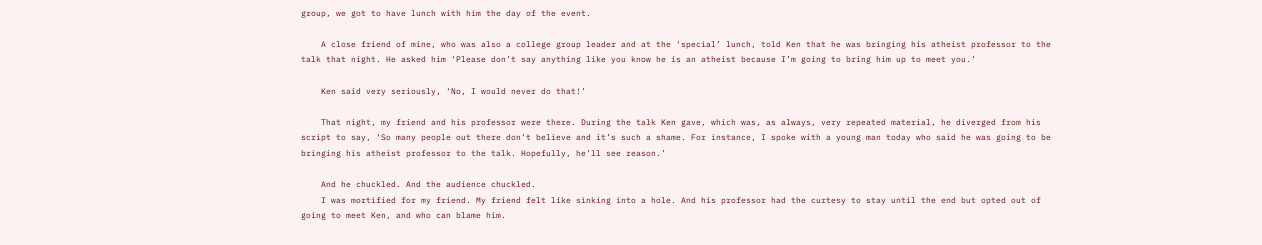group, we got to have lunch with him the day of the event.

    A close friend of mine, who was also a college group leader and at the ‘special’ lunch, told Ken that he was bringing his atheist professor to the talk that night. He asked him ‘Please don’t say anything like you know he is an atheist because I’m going to bring him up to meet you.’

    Ken said very seriously, ‘No, I would never do that!’

    That night, my friend and his professor were there. During the talk Ken gave, which was, as always, very repeated material, he diverged from his script to say, ‘So many people out there don’t believe and it’s such a shame. For instance, I spoke with a young man today who said he was going to be bringing his atheist professor to the talk. Hopefully, he’ll see reason.’

    And he chuckled. And the audience chuckled.
    I was mortified for my friend. My friend felt like sinking into a hole. And his professor had the curtesy to stay until the end but opted out of going to meet Ken, and who can blame him.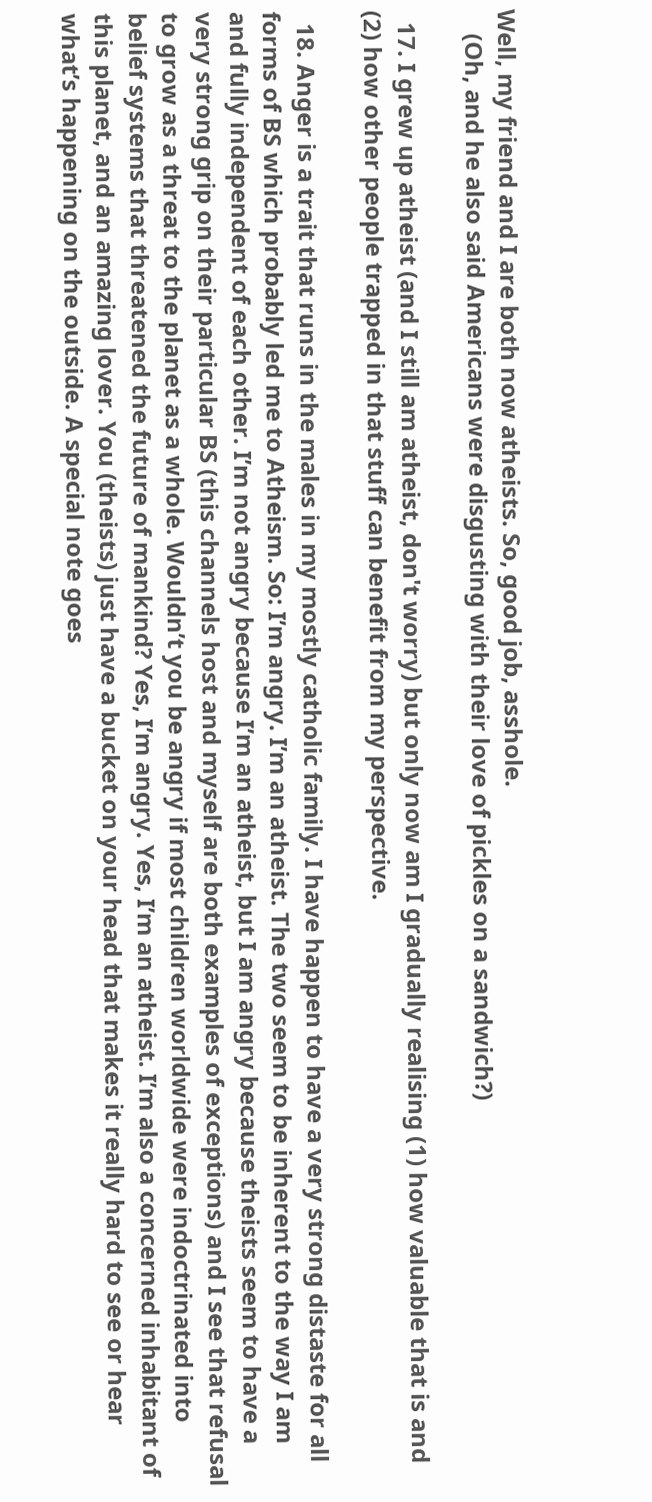Well, my friend and I are both now atheists. So, good job, asshole.
    (Oh, and he also said Americans were disgusting with their love of pickles on a sandwich?)

  17. I grew up atheist (and I still am atheist, don't worry) but only now am I gradually realising (1) how valuable that is and (2) how other people trapped in that stuff can benefit from my perspective.

  18. Anger is a trait that runs in the males in my mostly catholic family. I have happen to have a very strong distaste for all forms of BS which probably led me to Atheism. So: I’m angry. I’m an atheist. The two seem to be inherent to the way I am and fully independent of each other. I’m not angry because I’m an atheist, but I am angry because theists seem to have a very strong grip on their particular BS (this channels host and myself are both examples of exceptions) and I see that refusal to grow as a threat to the planet as a whole. Wouldn’t you be angry if most children worldwide were indoctrinated into belief systems that threatened the future of mankind? Yes, I’m angry. Yes, I’m an atheist. I’m also a concerned inhabitant of this planet, and an amazing lover. You (theists) just have a bucket on your head that makes it really hard to see or hear what’s happening on the outside. A special note goes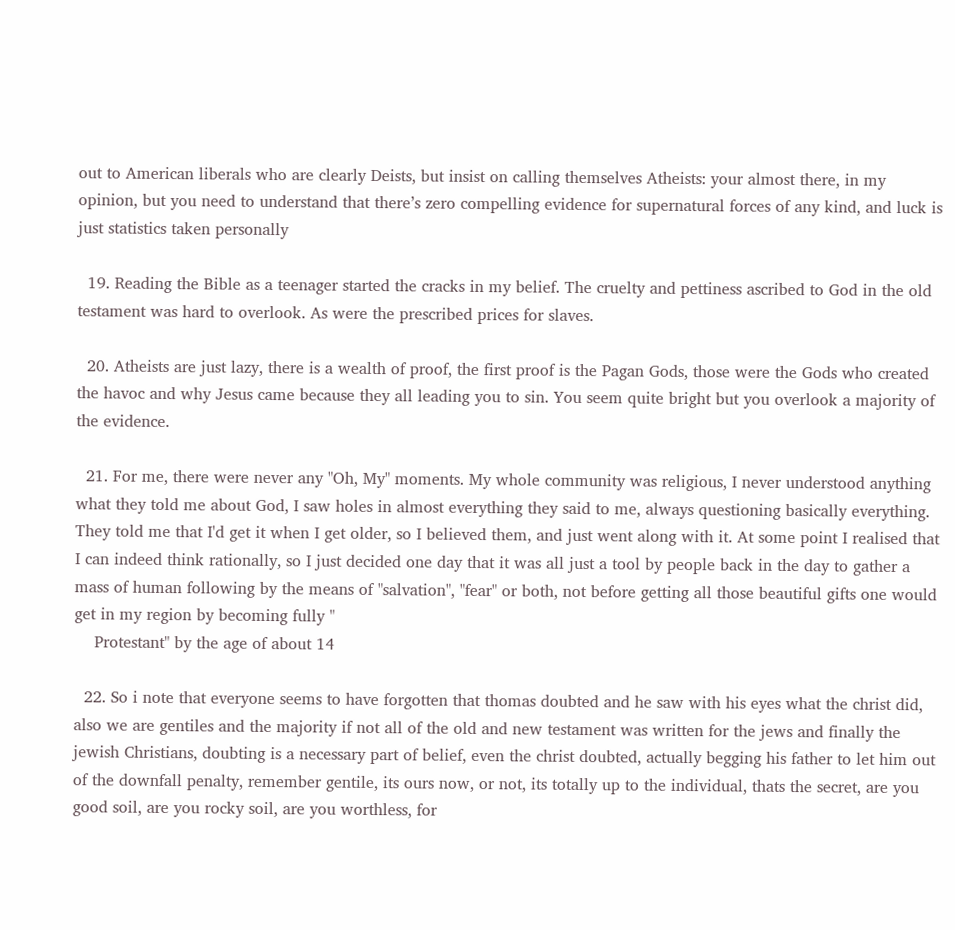out to American liberals who are clearly Deists, but insist on calling themselves Atheists: your almost there, in my opinion, but you need to understand that there’s zero compelling evidence for supernatural forces of any kind, and luck is just statistics taken personally

  19. Reading the Bible as a teenager started the cracks in my belief. The cruelty and pettiness ascribed to God in the old testament was hard to overlook. As were the prescribed prices for slaves.

  20. Atheists are just lazy, there is a wealth of proof, the first proof is the Pagan Gods, those were the Gods who created the havoc and why Jesus came because they all leading you to sin. You seem quite bright but you overlook a majority of the evidence.

  21. For me, there were never any "Oh, My" moments. My whole community was religious, I never understood anything what they told me about God, I saw holes in almost everything they said to me, always questioning basically everything. They told me that I'd get it when I get older, so I believed them, and just went along with it. At some point I realised that I can indeed think rationally, so I just decided one day that it was all just a tool by people back in the day to gather a mass of human following by the means of "salvation", "fear" or both, not before getting all those beautiful gifts one would get in my region by becoming fully "
    Protestant" by the age of about 14

  22. So i note that everyone seems to have forgotten that thomas doubted and he saw with his eyes what the christ did, also we are gentiles and the majority if not all of the old and new testament was written for the jews and finally the jewish Christians, doubting is a necessary part of belief, even the christ doubted, actually begging his father to let him out of the downfall penalty, remember gentile, its ours now, or not, its totally up to the individual, thats the secret, are you good soil, are you rocky soil, are you worthless, for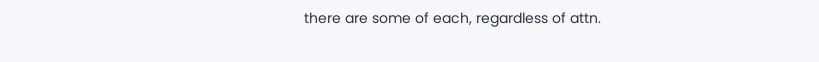there are some of each, regardless of attn.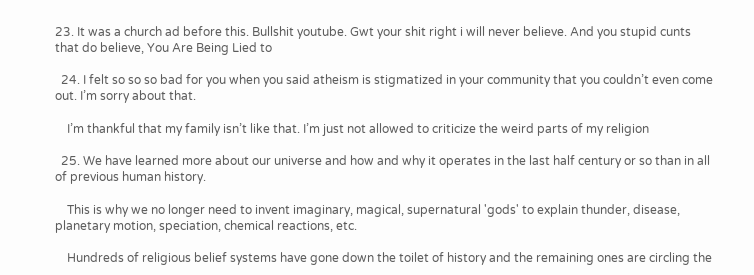23. It was a church ad before this. Bullshit youtube. Gwt your shit right i will never believe. And you stupid cunts that do believe, You Are Being Lied to

  24. I felt so so so bad for you when you said atheism is stigmatized in your community that you couldn’t even come out. I’m sorry about that.

    I’m thankful that my family isn’t like that. I’m just not allowed to criticize the weird parts of my religion

  25. We have learned more about our universe and how and why it operates in the last half century or so than in all of previous human history.

    This is why we no longer need to invent imaginary, magical, supernatural 'gods' to explain thunder, disease, planetary motion, speciation, chemical reactions, etc.

    Hundreds of religious belief systems have gone down the toilet of history and the remaining ones are circling the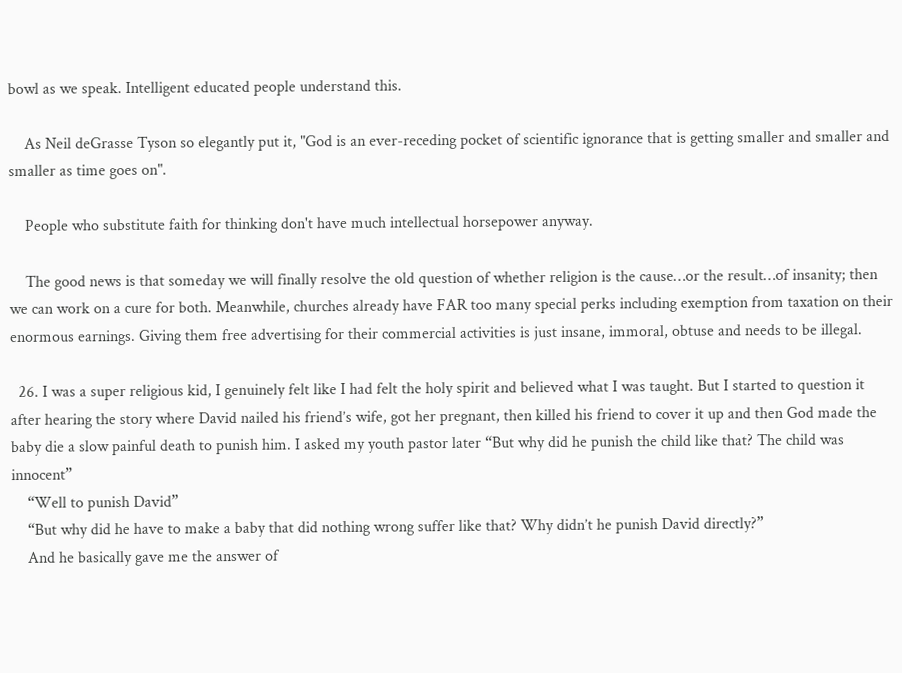bowl as we speak. Intelligent educated people understand this.

    As Neil deGrasse Tyson so elegantly put it, "God is an ever-receding pocket of scientific ignorance that is getting smaller and smaller and smaller as time goes on".

    People who substitute faith for thinking don't have much intellectual horsepower anyway.

    The good news is that someday we will finally resolve the old question of whether religion is the cause…or the result…of insanity; then we can work on a cure for both. Meanwhile, churches already have FAR too many special perks including exemption from taxation on their enormous earnings. Giving them free advertising for their commercial activities is just insane, immoral, obtuse and needs to be illegal.

  26. I was a super religious kid, I genuinely felt like I had felt the holy spirit and believed what I was taught. But I started to question it after hearing the story where David nailed his friend’s wife, got her pregnant, then killed his friend to cover it up and then God made the baby die a slow painful death to punish him. I asked my youth pastor later “But why did he punish the child like that? The child was innocent”
    “Well to punish David”
    “But why did he have to make a baby that did nothing wrong suffer like that? Why didn’t he punish David directly?”
    And he basically gave me the answer of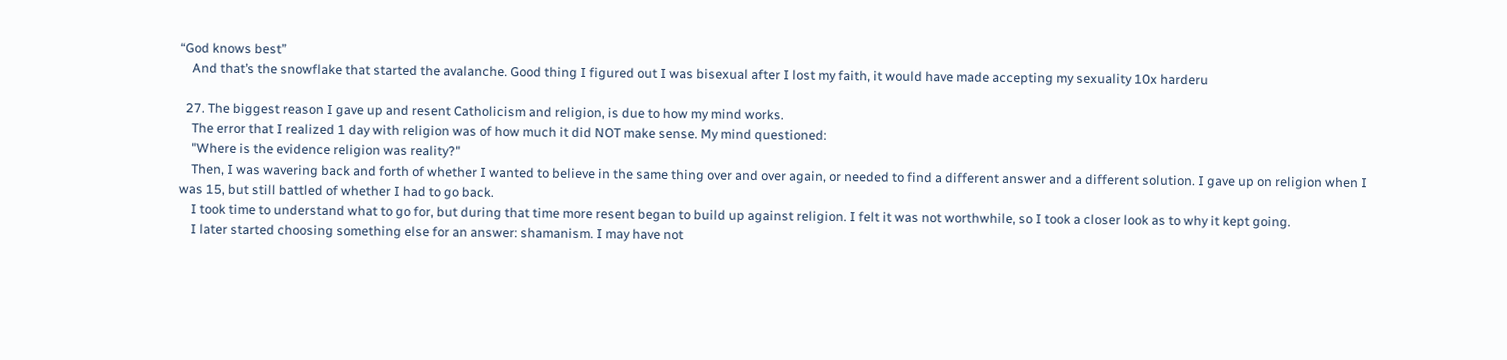“God knows best”
    And that’s the snowflake that started the avalanche. Good thing I figured out I was bisexual after I lost my faith, it would have made accepting my sexuality 10x harderu

  27. The biggest reason I gave up and resent Catholicism and religion, is due to how my mind works.
    The error that I realized 1 day with religion was of how much it did NOT make sense. My mind questioned:
    "Where is the evidence religion was reality?"
    Then, I was wavering back and forth of whether I wanted to believe in the same thing over and over again, or needed to find a different answer and a different solution. I gave up on religion when I was 15, but still battled of whether I had to go back.
    I took time to understand what to go for, but during that time more resent began to build up against religion. I felt it was not worthwhile, so I took a closer look as to why it kept going.
    I later started choosing something else for an answer: shamanism. I may have not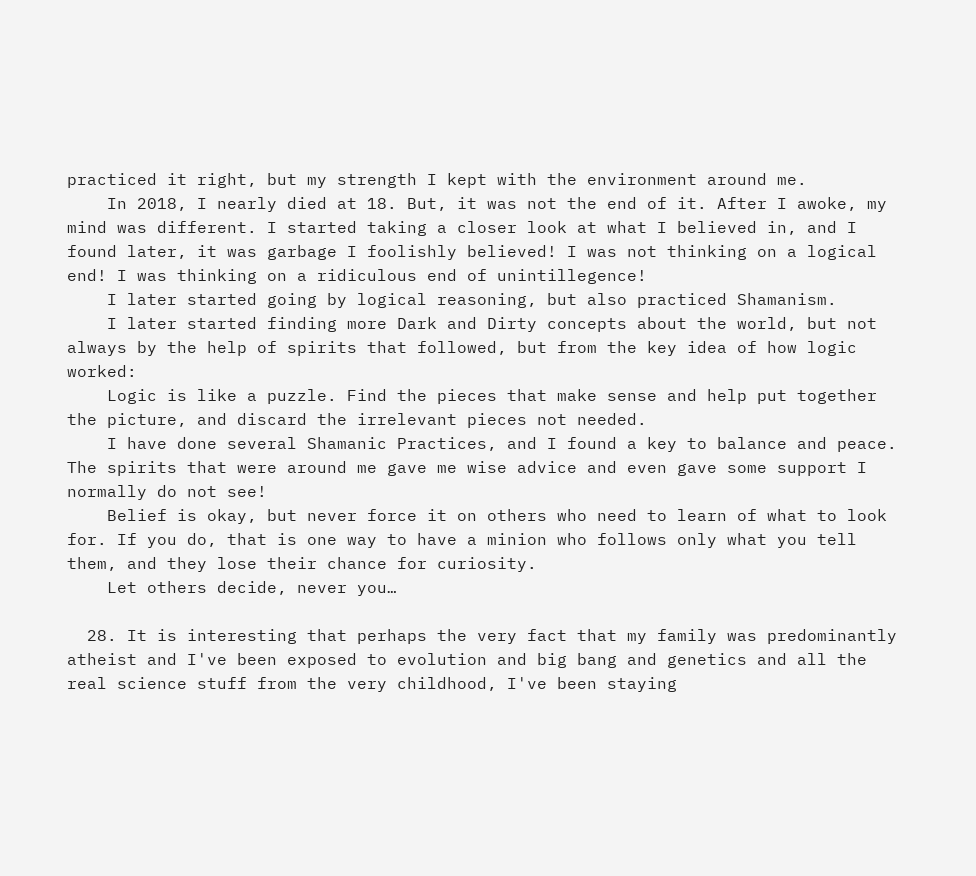practiced it right, but my strength I kept with the environment around me.
    In 2018, I nearly died at 18. But, it was not the end of it. After I awoke, my mind was different. I started taking a closer look at what I believed in, and I found later, it was garbage I foolishly believed! I was not thinking on a logical end! I was thinking on a ridiculous end of unintillegence!
    I later started going by logical reasoning, but also practiced Shamanism.
    I later started finding more Dark and Dirty concepts about the world, but not always by the help of spirits that followed, but from the key idea of how logic worked:
    Logic is like a puzzle. Find the pieces that make sense and help put together the picture, and discard the irrelevant pieces not needed.
    I have done several Shamanic Practices, and I found a key to balance and peace. The spirits that were around me gave me wise advice and even gave some support I normally do not see!
    Belief is okay, but never force it on others who need to learn of what to look for. If you do, that is one way to have a minion who follows only what you tell them, and they lose their chance for curiosity.
    Let others decide, never you…

  28. It is interesting that perhaps the very fact that my family was predominantly atheist and I've been exposed to evolution and big bang and genetics and all the real science stuff from the very childhood, I've been staying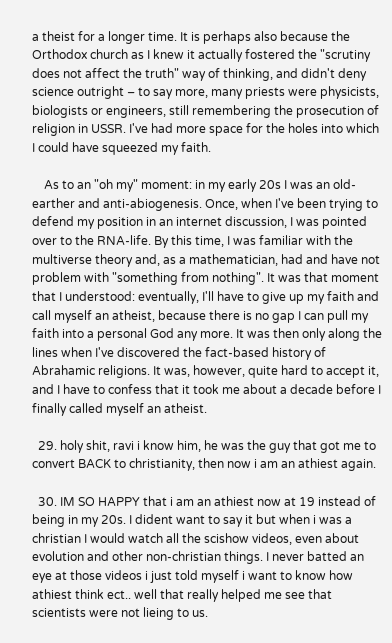a theist for a longer time. It is perhaps also because the Orthodox church as I knew it actually fostered the "scrutiny does not affect the truth" way of thinking, and didn't deny science outright – to say more, many priests were physicists, biologists or engineers, still remembering the prosecution of religion in USSR. I've had more space for the holes into which I could have squeezed my faith.

    As to an "oh my" moment: in my early 20s I was an old-earther and anti-abiogenesis. Once, when I've been trying to defend my position in an internet discussion, I was pointed over to the RNA-life. By this time, I was familiar with the multiverse theory and, as a mathematician, had and have not problem with "something from nothing". It was that moment that I understood: eventually, I'll have to give up my faith and call myself an atheist, because there is no gap I can pull my faith into a personal God any more. It was then only along the lines when I've discovered the fact-based history of Abrahamic religions. It was, however, quite hard to accept it, and I have to confess that it took me about a decade before I finally called myself an atheist.

  29. holy shit, ravi i know him, he was the guy that got me to convert BACK to christianity, then now i am an athiest again.

  30. IM SO HAPPY that i am an athiest now at 19 instead of being in my 20s. I dident want to say it but when i was a christian I would watch all the scishow videos, even about evolution and other non-christian things. I never batted an eye at those videos i just told myself i want to know how athiest think ect.. well that really helped me see that scientists were not lieing to us.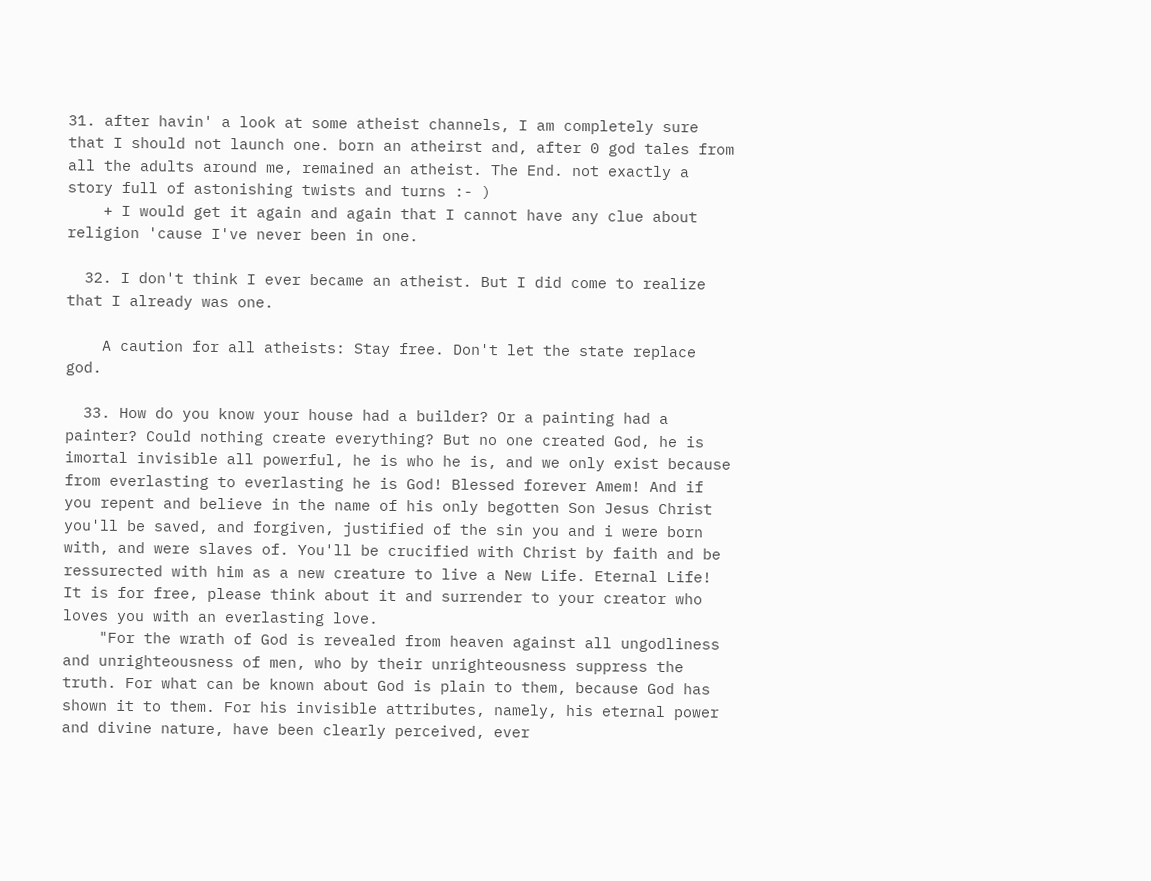31. after havin' a look at some atheist channels, I am completely sure that I should not launch one. born an atheirst and, after 0 god tales from all the adults around me, remained an atheist. The End. not exactly a story full of astonishing twists and turns :- )
    + I would get it again and again that I cannot have any clue about religion 'cause I've never been in one.

  32. I don't think I ever became an atheist. But I did come to realize that I already was one.

    A caution for all atheists: Stay free. Don't let the state replace god.

  33. How do you know your house had a builder? Or a painting had a painter? Could nothing create everything? But no one created God, he is imortal invisible all powerful, he is who he is, and we only exist because from everlasting to everlasting he is God! Blessed forever Amem! And if you repent and believe in the name of his only begotten Son Jesus Christ you'll be saved, and forgiven, justified of the sin you and i were born with, and were slaves of. You'll be crucified with Christ by faith and be ressurected with him as a new creature to live a New Life. Eternal Life! It is for free, please think about it and surrender to your creator who loves you with an everlasting love.
    "For the wrath of God is revealed from heaven against all ungodliness and unrighteousness of men, who by their unrighteousness suppress the truth. For what can be known about God is plain to them, because God has shown it to them. For his invisible attributes, namely, his eternal power and divine nature, have been clearly perceived, ever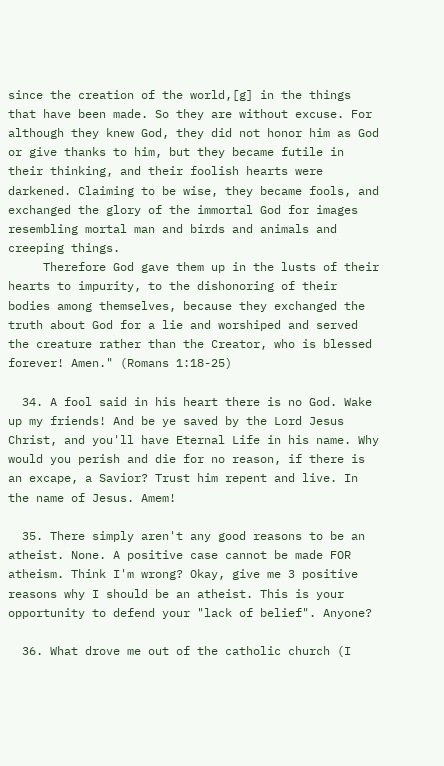since the creation of the world,[g] in the things that have been made. So they are without excuse. For although they knew God, they did not honor him as God or give thanks to him, but they became futile in their thinking, and their foolish hearts were darkened. Claiming to be wise, they became fools, and exchanged the glory of the immortal God for images resembling mortal man and birds and animals and creeping things.
     Therefore God gave them up in the lusts of their hearts to impurity, to the dishonoring of their bodies among themselves, because they exchanged the truth about God for a lie and worshiped and served the creature rather than the Creator, who is blessed forever! Amen." (Romans 1:18-25)

  34. A fool said in his heart there is no God. Wake up my friends! And be ye saved by the Lord Jesus Christ, and you'll have Eternal Life in his name. Why would you perish and die for no reason, if there is an excape, a Savior? Trust him repent and live. In the name of Jesus. Amem!

  35. There simply aren't any good reasons to be an atheist. None. A positive case cannot be made FOR atheism. Think I'm wrong? Okay, give me 3 positive reasons why I should be an atheist. This is your opportunity to defend your "lack of belief". Anyone?

  36. What drove me out of the catholic church (I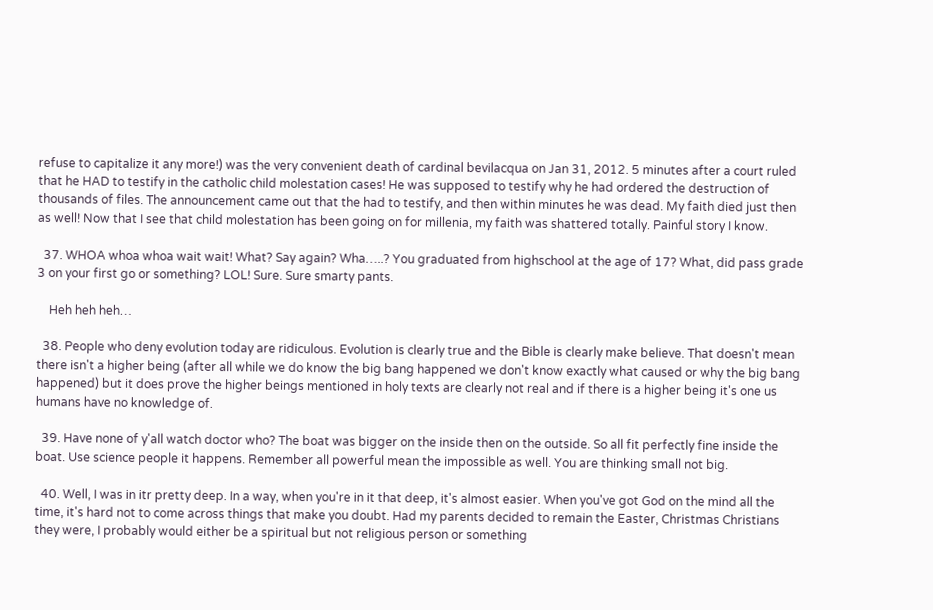refuse to capitalize it any more!) was the very convenient death of cardinal bevilacqua on Jan 31, 2012. 5 minutes after a court ruled that he HAD to testify in the catholic child molestation cases! He was supposed to testify why he had ordered the destruction of thousands of files. The announcement came out that the had to testify, and then within minutes he was dead. My faith died just then as well! Now that I see that child molestation has been going on for millenia, my faith was shattered totally. Painful story I know.

  37. WHOA whoa whoa wait wait! What? Say again? Wha…..? You graduated from highschool at the age of 17? What, did pass grade 3 on your first go or something? LOL! Sure. Sure smarty pants.

    Heh heh heh…

  38. People who deny evolution today are ridiculous. Evolution is clearly true and the Bible is clearly make believe. That doesn't mean there isn't a higher being (after all while we do know the big bang happened we don't know exactly what caused or why the big bang happened) but it does prove the higher beings mentioned in holy texts are clearly not real and if there is a higher being it's one us humans have no knowledge of.

  39. Have none of y'all watch doctor who? The boat was bigger on the inside then on the outside. So all fit perfectly fine inside the boat. Use science people it happens. Remember all powerful mean the impossible as well. You are thinking small not big.

  40. Well, I was in itr pretty deep. In a way, when you're in it that deep, it's almost easier. When you've got God on the mind all the time, it's hard not to come across things that make you doubt. Had my parents decided to remain the Easter, Christmas Christians they were, I probably would either be a spiritual but not religious person or something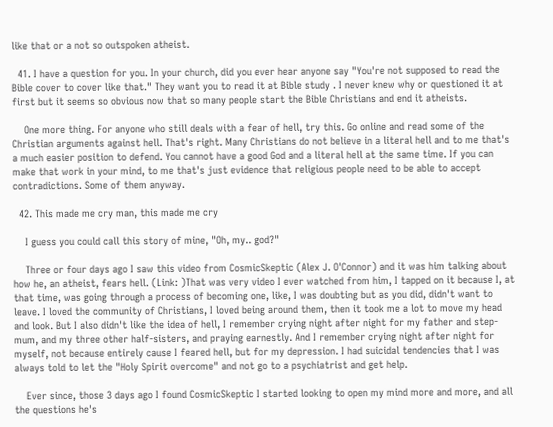like that or a not so outspoken atheist.

  41. I have a question for you. In your church, did you ever hear anyone say "You're not supposed to read the Bible cover to cover like that." They want you to read it at Bible study . I never knew why or questioned it at first but it seems so obvious now that so many people start the Bible Christians and end it atheists.

    One more thing. For anyone who still deals with a fear of hell, try this. Go online and read some of the Christian arguments against hell. That's right. Many Christians do not believe in a literal hell and to me that's a much easier position to defend. You cannot have a good God and a literal hell at the same time. If you can make that work in your mind, to me that's just evidence that religious people need to be able to accept contradictions. Some of them anyway.

  42. This made me cry man, this made me cry

    I guess you could call this story of mine, "Oh, my.. god?"

    Three or four days ago I saw this video from CosmicSkeptic (Alex J. O'Connor) and it was him talking about how he, an atheist, fears hell. (Link: )That was very video I ever watched from him, I tapped on it because I, at that time, was going through a process of becoming one, like, I was doubting but as you did, didn't want to leave. I loved the community of Christians, I loved being around them, then it took me a lot to move my head and look. But I also didn't like the idea of hell, I remember crying night after night for my father and step-mum, and my three other half-sisters, and praying earnestly. And I remember crying night after night for myself, not because entirely cause I feared hell, but for my depression. I had suicidal tendencies that I was always told to let the "Holy Spirit overcome" and not go to a psychiatrist and get help.

    Ever since, those 3 days ago I found CosmicSkeptic I started looking to open my mind more and more, and all the questions he's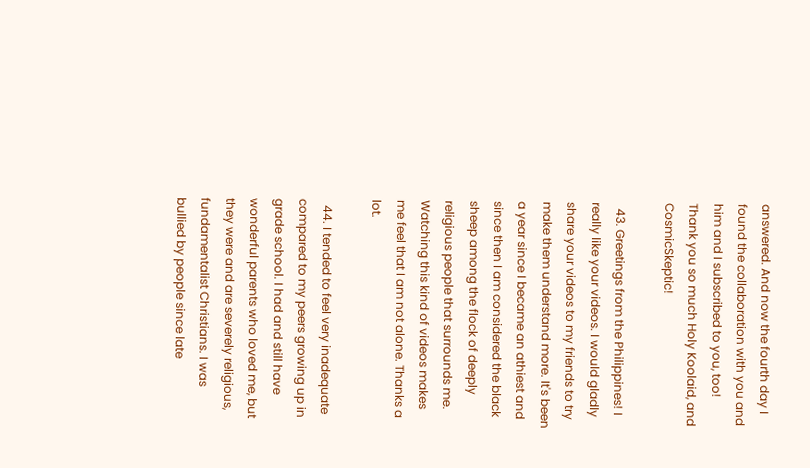answered. And now the fourth day I found the collaboration with you and him and I subscribed to you, too! Thank you so much Holy Koolaid, and CosmicSkeptic!

  43. Greetings from the Philippines! I really like your videos. I would gladly share your videos to my friends to try make them understand more. It's been a year since I became an athiest and since then I am considered the black sheep among the flock of deeply religious people that surrounds me. Watching this kind of videos makes me feel that I am not alone. Thanks a lot.

  44. I tended to feel very inadequate compared to my peers growing up in grade school. I had and still have wonderful parents who loved me, but they were and are severely religious, fundamentalist Christians. I was bullied by people since late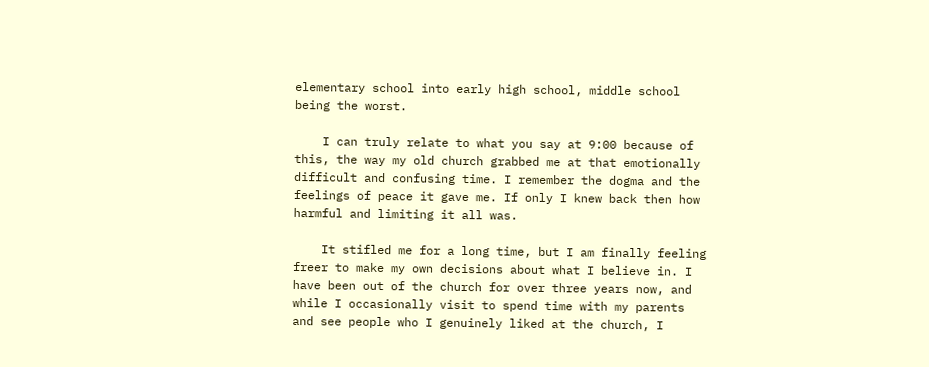elementary school into early high school, middle school being the worst.

    I can truly relate to what you say at 9:00 because of this, the way my old church grabbed me at that emotionally difficult and confusing time. I remember the dogma and the feelings of peace it gave me. If only I knew back then how harmful and limiting it all was.

    It stifled me for a long time, but I am finally feeling freer to make my own decisions about what I believe in. I have been out of the church for over three years now, and while I occasionally visit to spend time with my parents and see people who I genuinely liked at the church, I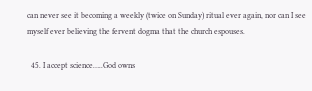can never see it becoming a weekly (twice on Sunday) ritual ever again, nor can I see myself ever believing the fervent dogma that the church espouses.

  45. I accept science…..God owns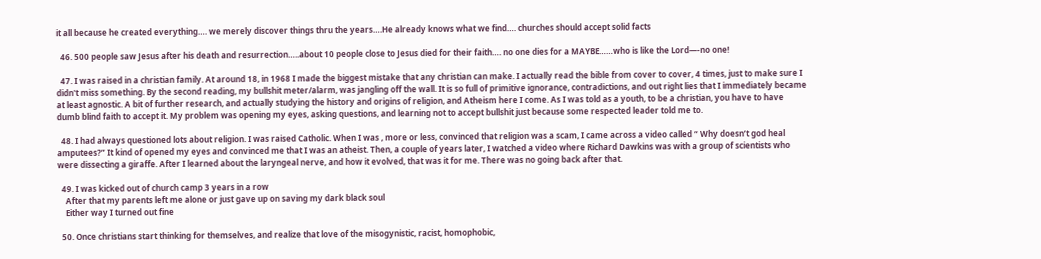it all because he created everything…. we merely discover things thru the years….He already knows what we find…. churches should accept solid facts

  46. 500 people saw Jesus after his death and resurrection…..about 10 people close to Jesus died for their faith…. no one dies for a MAYBE……who is like the Lord—-no one!

  47. I was raised in a christian family. At around 18, in 1968 I made the biggest mistake that any christian can make. I actually read the bible from cover to cover, 4 times, just to make sure I didn't miss something. By the second reading, my bullshit meter/alarm, was jangling off the wall. It is so full of primitive ignorance, contradictions, and out right lies that I immediately became at least agnostic. A bit of further research, and actually studying the history and origins of religion, and Atheism here I come. As I was told as a youth, to be a christian, you have to have dumb blind faith to accept it. My problem was opening my eyes, asking questions, and learning not to accept bullshit just because some respected leader told me to.

  48. I had always questioned lots about religion. I was raised Catholic. When I was , more or less, convinced that religion was a scam, I came across a video called “ Why doesn’t god heal amputees?” It kind of opened my eyes and convinced me that I was an atheist. Then, a couple of years later, I watched a video where Richard Dawkins was with a group of scientists who were dissecting a giraffe. After I learned about the laryngeal nerve, and how it evolved, that was it for me. There was no going back after that.

  49. I was kicked out of church camp 3 years in a row
    After that my parents left me alone or just gave up on saving my dark black soul
    Either way I turned out fine

  50. Once christians start thinking for themselves, and realize that love of the misogynistic, racist, homophobic,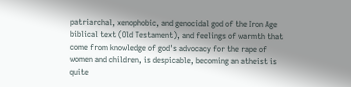patriarchal, xenophobic, and genocidal god of the Iron Age biblical text (Old Testament), and feelings of warmth that come from knowledge of god's advocacy for the rape of women and children, is despicable, becoming an atheist is quite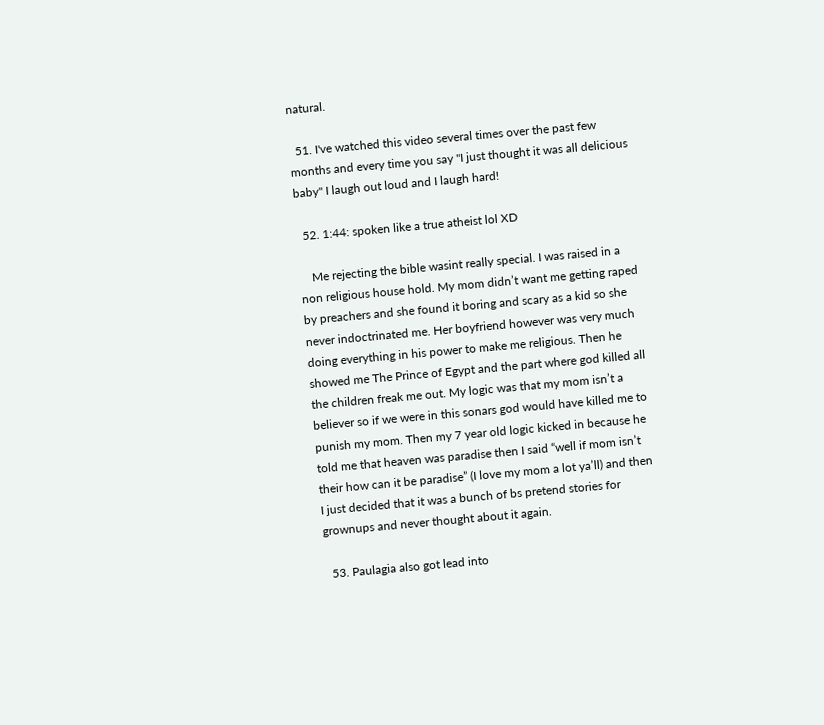natural.

  51. I've watched this video several times over the past few months and every time you say "I just thought it was all delicious baby" I laugh out loud and I laugh hard!

  52. 1:44: spoken like a true atheist lol XD

    Me rejecting the bible wasint really special. I was raised in a non religious house hold. My mom didn’t want me getting raped by preachers and she found it boring and scary as a kid so she never indoctrinated me. Her boyfriend however was very much doing everything in his power to make me religious. Then he showed me The Prince of Egypt and the part where god killed all the children freak me out. My logic was that my mom isn’t a believer so if we were in this sonars god would have killed me to punish my mom. Then my 7 year old logic kicked in because he told me that heaven was paradise then I said “well if mom isn’t their how can it be paradise” (I love my mom a lot ya’ll) and then I just decided that it was a bunch of bs pretend stories for grownups and never thought about it again.

  53. Paulagia also got lead into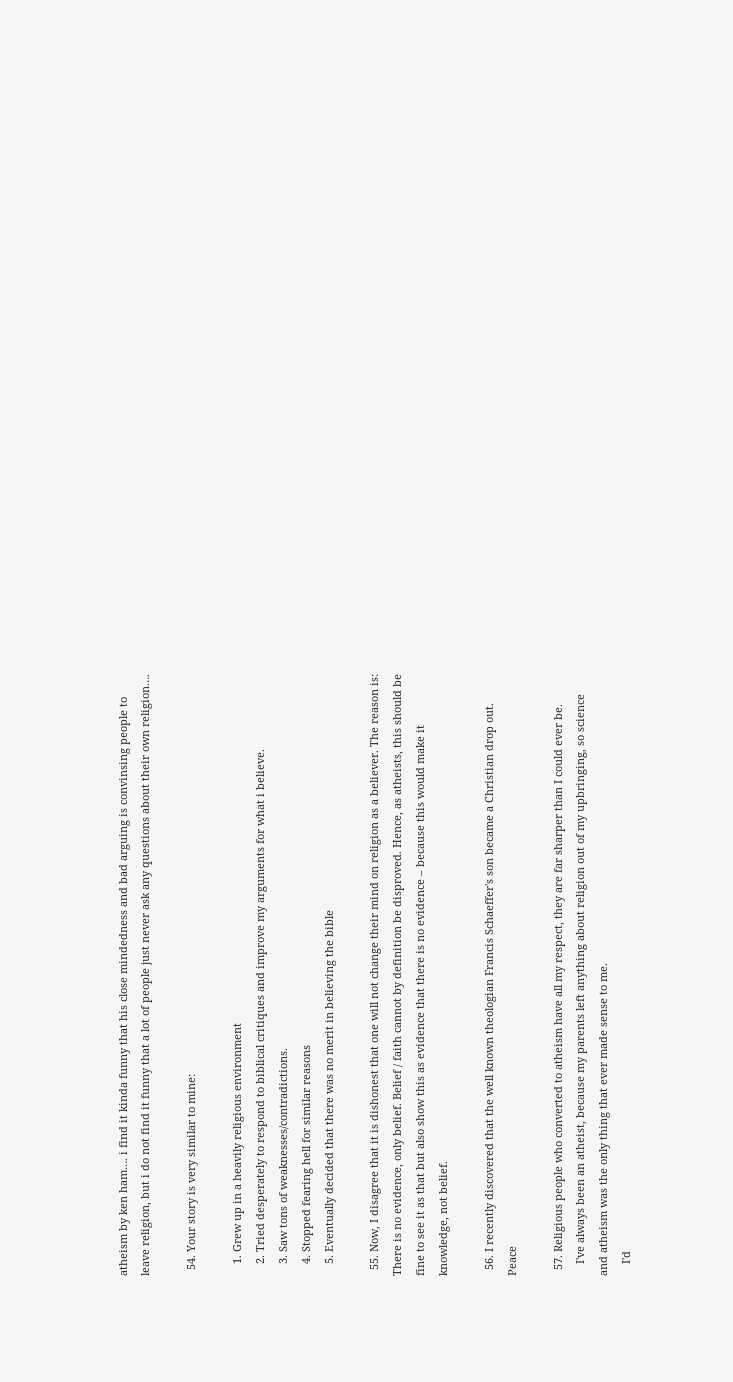atheism by ken ham…. i find it kinda funny that his close mindedness and bad arguing is convinsing people to leave religion, but i do not find it funny that a lot of people just never ask any questions about their own religion….

  54. Your story is very similar to mine:

    1. Grew up in a heavily religious environment
    2. Tried desperately to respond to biblical critiques and improve my arguments for what i believe.
    3. Saw tons of weaknesses/contradictions.
    4. Stopped fearing hell for similar reasons
    5. Eventually decided that there was no merit in believing the bible

  55. Now, I disagree that it is dishonest that one will not change their mind on religion as a believer. The reason is: There is no evidence, only belief. Belief / faith cannot by definition be disproved. Hence, as atheists, this should be fine to see it as that but also show this as evidence that there is no evidence – because this would make it knowledge, not belief.

  56. I recently discovered that the well known theologian Francis Schaeffer's son became a Christian drop out. Peace

  57. Religious people who converted to atheism have all my respect, they are far sharper than I could ever be.
    I've always been an atheist, because my parents left anything about religion out of my upbringing, so science and atheism was the only thing that ever made sense to me.
    I'd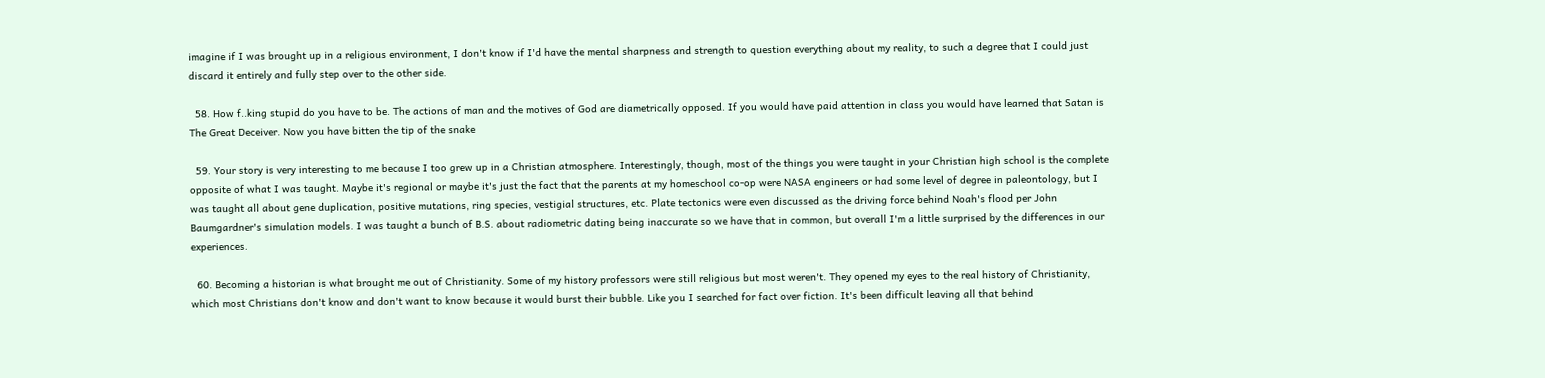imagine if I was brought up in a religious environment, I don't know if I'd have the mental sharpness and strength to question everything about my reality, to such a degree that I could just discard it entirely and fully step over to the other side.

  58. How f..king stupid do you have to be. The actions of man and the motives of God are diametrically opposed. If you would have paid attention in class you would have learned that Satan is The Great Deceiver. Now you have bitten the tip of the snake

  59. Your story is very interesting to me because I too grew up in a Christian atmosphere. Interestingly, though, most of the things you were taught in your Christian high school is the complete opposite of what I was taught. Maybe it's regional or maybe it's just the fact that the parents at my homeschool co-op were NASA engineers or had some level of degree in paleontology, but I was taught all about gene duplication, positive mutations, ring species, vestigial structures, etc. Plate tectonics were even discussed as the driving force behind Noah's flood per John Baumgardner's simulation models. I was taught a bunch of B.S. about radiometric dating being inaccurate so we have that in common, but overall I'm a little surprised by the differences in our experiences.

  60. Becoming a historian is what brought me out of Christianity. Some of my history professors were still religious but most weren't. They opened my eyes to the real history of Christianity, which most Christians don't know and don't want to know because it would burst their bubble. Like you I searched for fact over fiction. It's been difficult leaving all that behind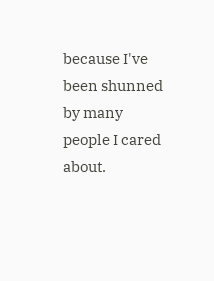because I've been shunned by many people I cared about.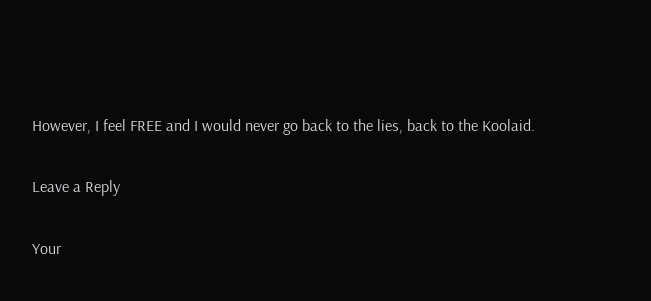However, I feel FREE and I would never go back to the lies, back to the Koolaid.

Leave a Reply

Your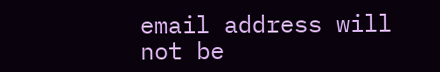email address will not be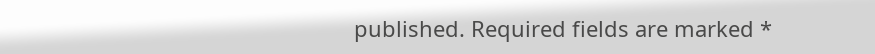published. Required fields are marked *